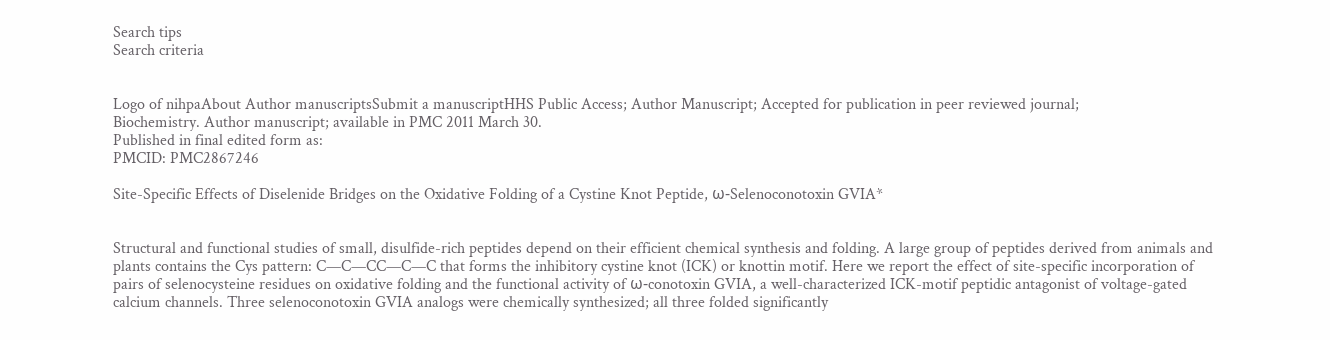Search tips
Search criteria


Logo of nihpaAbout Author manuscriptsSubmit a manuscriptHHS Public Access; Author Manuscript; Accepted for publication in peer reviewed journal;
Biochemistry. Author manuscript; available in PMC 2011 March 30.
Published in final edited form as:
PMCID: PMC2867246

Site-Specific Effects of Diselenide Bridges on the Oxidative Folding of a Cystine Knot Peptide, ω-Selenoconotoxin GVIA*


Structural and functional studies of small, disulfide-rich peptides depend on their efficient chemical synthesis and folding. A large group of peptides derived from animals and plants contains the Cys pattern: C—C—CC—C—C that forms the inhibitory cystine knot (ICK) or knottin motif. Here we report the effect of site-specific incorporation of pairs of selenocysteine residues on oxidative folding and the functional activity of ω-conotoxin GVIA, a well-characterized ICK-motif peptidic antagonist of voltage-gated calcium channels. Three selenoconotoxin GVIA analogs were chemically synthesized; all three folded significantly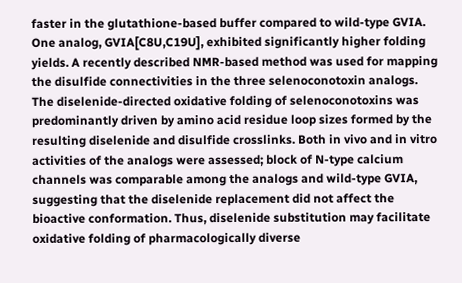faster in the glutathione-based buffer compared to wild-type GVIA. One analog, GVIA[C8U,C19U], exhibited significantly higher folding yields. A recently described NMR-based method was used for mapping the disulfide connectivities in the three selenoconotoxin analogs. The diselenide-directed oxidative folding of selenoconotoxins was predominantly driven by amino acid residue loop sizes formed by the resulting diselenide and disulfide crosslinks. Both in vivo and in vitro activities of the analogs were assessed; block of N-type calcium channels was comparable among the analogs and wild-type GVIA, suggesting that the diselenide replacement did not affect the bioactive conformation. Thus, diselenide substitution may facilitate oxidative folding of pharmacologically diverse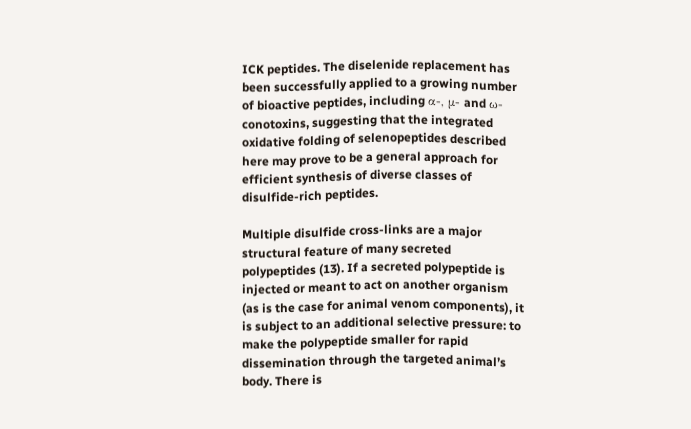ICK peptides. The diselenide replacement has been successfully applied to a growing number of bioactive peptides, including α-, µ- and ω- conotoxins, suggesting that the integrated oxidative folding of selenopeptides described here may prove to be a general approach for efficient synthesis of diverse classes of disulfide-rich peptides.

Multiple disulfide cross-links are a major structural feature of many secreted polypeptides (13). If a secreted polypeptide is injected or meant to act on another organism (as is the case for animal venom components), it is subject to an additional selective pressure: to make the polypeptide smaller for rapid dissemination through the targeted animal’s body. There is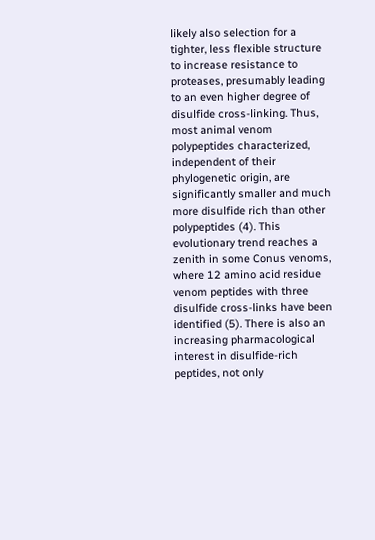likely also selection for a tighter, less flexible structure to increase resistance to proteases, presumably leading to an even higher degree of disulfide cross-linking. Thus, most animal venom polypeptides characterized, independent of their phylogenetic origin, are significantly smaller and much more disulfide rich than other polypeptides (4). This evolutionary trend reaches a zenith in some Conus venoms, where 12 amino acid residue venom peptides with three disulfide cross-links have been identified (5). There is also an increasing pharmacological interest in disulfide-rich peptides, not only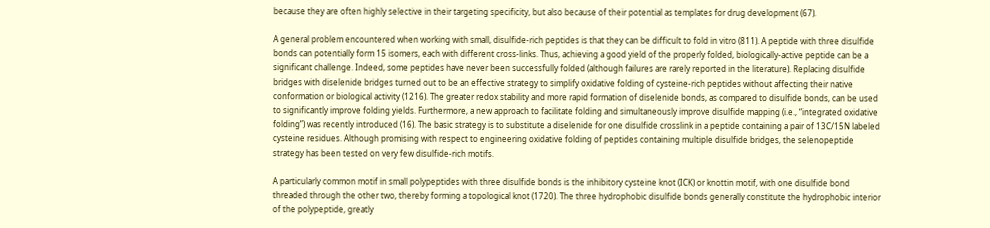because they are often highly selective in their targeting specificity, but also because of their potential as templates for drug development (67).

A general problem encountered when working with small, disulfide-rich peptides is that they can be difficult to fold in vitro (811). A peptide with three disulfide bonds can potentially form 15 isomers, each with different cross-links. Thus, achieving a good yield of the properly folded, biologically-active peptide can be a significant challenge. Indeed, some peptides have never been successfully folded (although failures are rarely reported in the literature). Replacing disulfide bridges with diselenide bridges turned out to be an effective strategy to simplify oxidative folding of cysteine-rich peptides without affecting their native conformation or biological activity (1216). The greater redox stability and more rapid formation of diselenide bonds, as compared to disulfide bonds, can be used to significantly improve folding yields. Furthermore, a new approach to facilitate folding and simultaneously improve disulfide mapping (i.e., “integrated oxidative folding”) was recently introduced (16). The basic strategy is to substitute a diselenide for one disulfide crosslink in a peptide containing a pair of 13C/15N labeled cysteine residues. Although promising with respect to engineering oxidative folding of peptides containing multiple disulfide bridges, the selenopeptide strategy has been tested on very few disulfide-rich motifs.

A particularly common motif in small polypeptides with three disulfide bonds is the inhibitory cysteine knot (ICK) or knottin motif, with one disulfide bond threaded through the other two, thereby forming a topological knot (1720). The three hydrophobic disulfide bonds generally constitute the hydrophobic interior of the polypeptide, greatly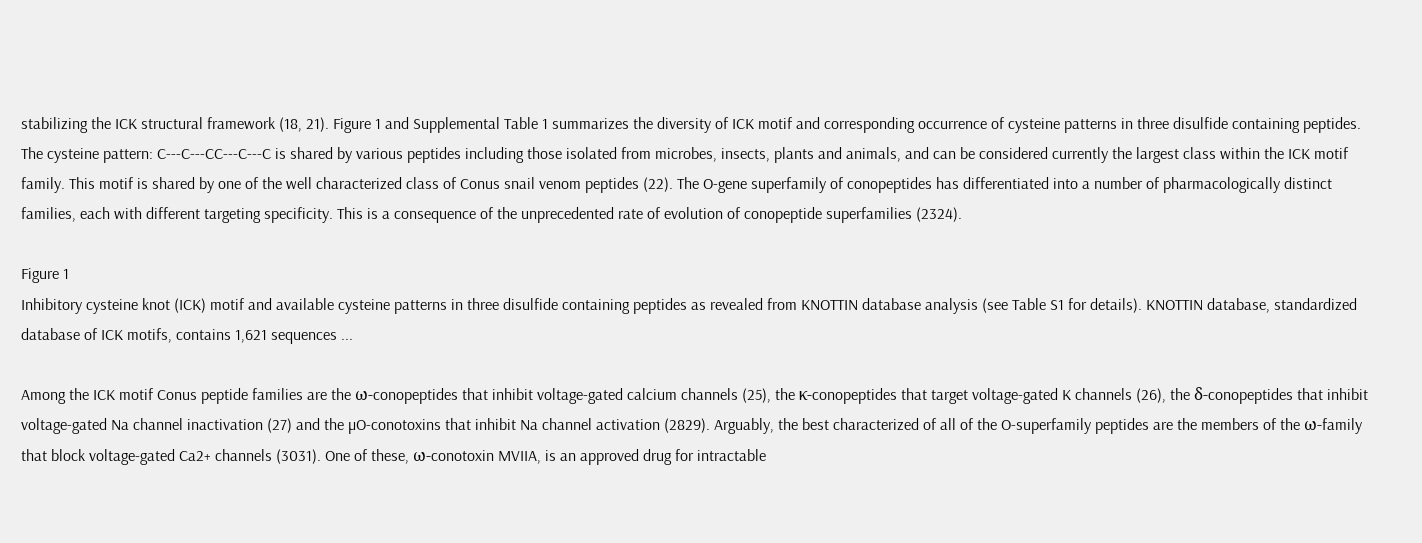stabilizing the ICK structural framework (18, 21). Figure 1 and Supplemental Table 1 summarizes the diversity of ICK motif and corresponding occurrence of cysteine patterns in three disulfide containing peptides. The cysteine pattern: C---C---CC---C---C is shared by various peptides including those isolated from microbes, insects, plants and animals, and can be considered currently the largest class within the ICK motif family. This motif is shared by one of the well characterized class of Conus snail venom peptides (22). The O-gene superfamily of conopeptides has differentiated into a number of pharmacologically distinct families, each with different targeting specificity. This is a consequence of the unprecedented rate of evolution of conopeptide superfamilies (2324).

Figure 1
Inhibitory cysteine knot (ICK) motif and available cysteine patterns in three disulfide containing peptides as revealed from KNOTTIN database analysis (see Table S1 for details). KNOTTIN database, standardized database of ICK motifs, contains 1,621 sequences ...

Among the ICK motif Conus peptide families are the ω-conopeptides that inhibit voltage-gated calcium channels (25), the κ-conopeptides that target voltage-gated K channels (26), the δ-conopeptides that inhibit voltage-gated Na channel inactivation (27) and the µO-conotoxins that inhibit Na channel activation (2829). Arguably, the best characterized of all of the O-superfamily peptides are the members of the ω-family that block voltage-gated Ca2+ channels (3031). One of these, ω-conotoxin MVIIA, is an approved drug for intractable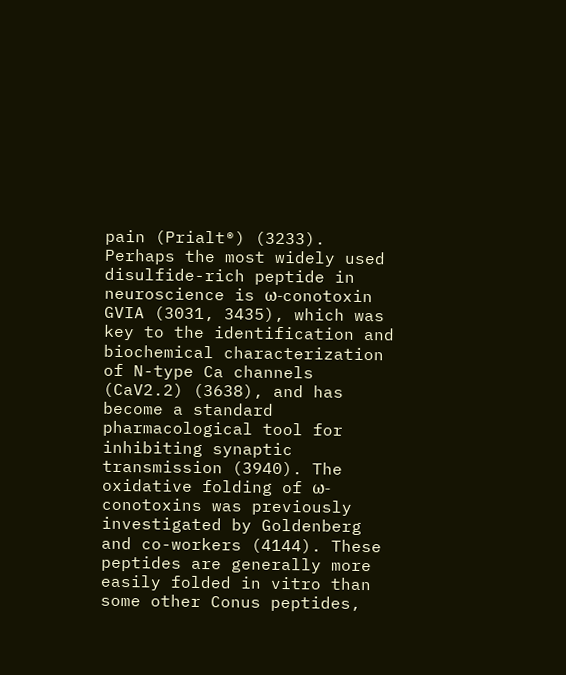pain (Prialt®) (3233). Perhaps the most widely used disulfide-rich peptide in neuroscience is ω-conotoxin GVIA (3031, 3435), which was key to the identification and biochemical characterization of N-type Ca channels (CaV2.2) (3638), and has become a standard pharmacological tool for inhibiting synaptic transmission (3940). The oxidative folding of ω-conotoxins was previously investigated by Goldenberg and co-workers (4144). These peptides are generally more easily folded in vitro than some other Conus peptides,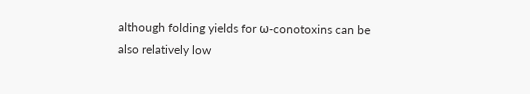although folding yields for ω-conotoxins can be also relatively low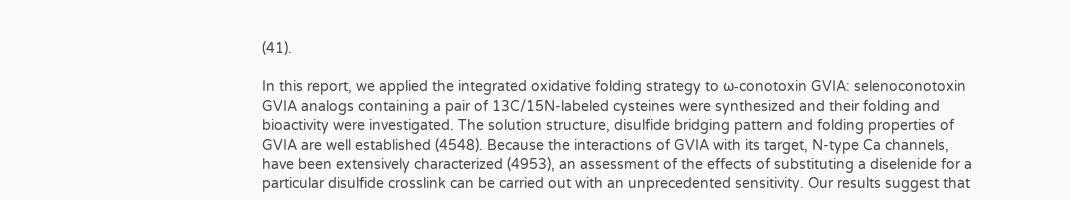(41).

In this report, we applied the integrated oxidative folding strategy to ω-conotoxin GVIA: selenoconotoxin GVIA analogs containing a pair of 13C/15N-labeled cysteines were synthesized and their folding and bioactivity were investigated. The solution structure, disulfide bridging pattern and folding properties of GVIA are well established (4548). Because the interactions of GVIA with its target, N-type Ca channels, have been extensively characterized (4953), an assessment of the effects of substituting a diselenide for a particular disulfide crosslink can be carried out with an unprecedented sensitivity. Our results suggest that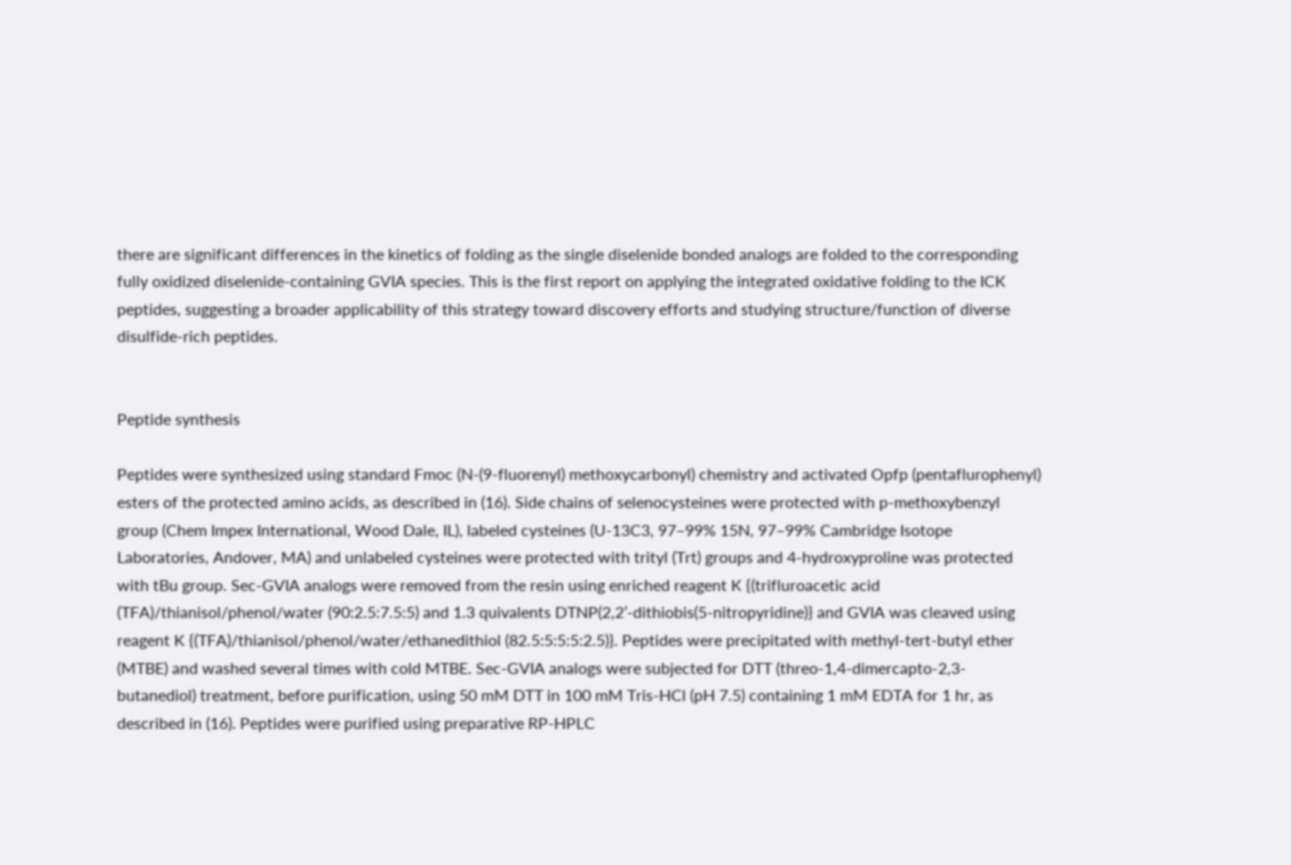there are significant differences in the kinetics of folding as the single diselenide bonded analogs are folded to the corresponding fully oxidized diselenide-containing GVIA species. This is the first report on applying the integrated oxidative folding to the ICK peptides, suggesting a broader applicability of this strategy toward discovery efforts and studying structure/function of diverse disulfide-rich peptides.


Peptide synthesis

Peptides were synthesized using standard Fmoc (N-(9-fluorenyl) methoxycarbonyl) chemistry and activated Opfp (pentaflurophenyl) esters of the protected amino acids, as described in (16). Side chains of selenocysteines were protected with p-methoxybenzyl group (Chem Impex International, Wood Dale, IL), labeled cysteines (U-13C3, 97–99% 15N, 97–99% Cambridge Isotope Laboratories, Andover, MA) and unlabeled cysteines were protected with trityl (Trt) groups and 4-hydroxyproline was protected with tBu group. Sec-GVIA analogs were removed from the resin using enriched reagent K {(trifluroacetic acid (TFA)/thianisol/phenol/water (90:2.5:7.5:5) and 1.3 quivalents DTNP(2,2’-dithiobis(5-nitropyridine)} and GVIA was cleaved using reagent K {(TFA)/thianisol/phenol/water/ethanedithiol (82.5:5:5:5:2.5)}. Peptides were precipitated with methyl-tert-butyl ether (MTBE) and washed several times with cold MTBE. Sec-GVIA analogs were subjected for DTT (threo-1,4-dimercapto-2,3-butanediol) treatment, before purification, using 50 mM DTT in 100 mM Tris-HCl (pH 7.5) containing 1 mM EDTA for 1 hr, as described in (16). Peptides were purified using preparative RP-HPLC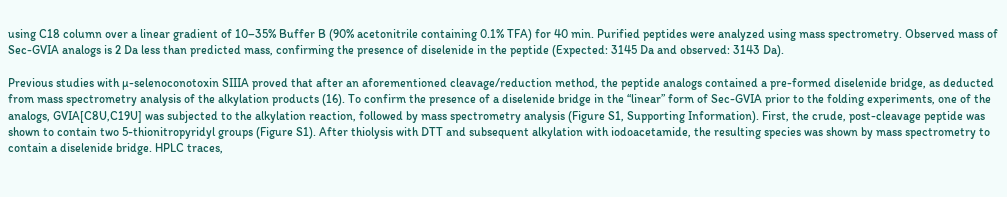using C18 column over a linear gradient of 10–35% Buffer B (90% acetonitrile containing 0.1% TFA) for 40 min. Purified peptides were analyzed using mass spectrometry. Observed mass of Sec-GVIA analogs is 2 Da less than predicted mass, confirming the presence of diselenide in the peptide (Expected: 3145 Da and observed: 3143 Da).

Previous studies with µ-selenoconotoxin SIIIA proved that after an aforementioned cleavage/reduction method, the peptide analogs contained a pre-formed diselenide bridge, as deducted from mass spectrometry analysis of the alkylation products (16). To confirm the presence of a diselenide bridge in the “linear” form of Sec-GVIA prior to the folding experiments, one of the analogs, GVIA[C8U,C19U] was subjected to the alkylation reaction, followed by mass spectrometry analysis (Figure S1, Supporting Information). First, the crude, post-cleavage peptide was shown to contain two 5-thionitropyridyl groups (Figure S1). After thiolysis with DTT and subsequent alkylation with iodoacetamide, the resulting species was shown by mass spectrometry to contain a diselenide bridge. HPLC traces,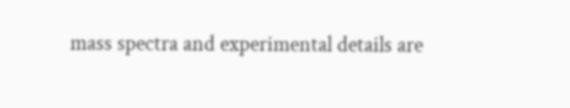mass spectra and experimental details are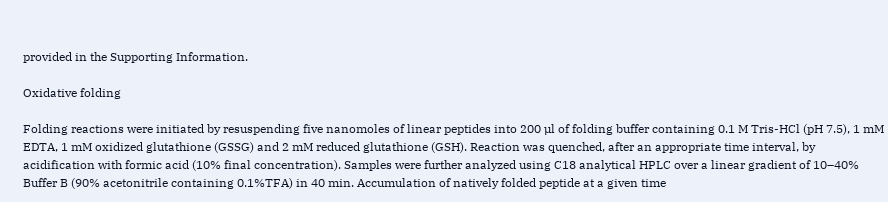provided in the Supporting Information.

Oxidative folding

Folding reactions were initiated by resuspending five nanomoles of linear peptides into 200 µl of folding buffer containing 0.1 M Tris-HCl (pH 7.5), 1 mM EDTA, 1 mM oxidized glutathione (GSSG) and 2 mM reduced glutathione (GSH). Reaction was quenched, after an appropriate time interval, by acidification with formic acid (10% final concentration). Samples were further analyzed using C18 analytical HPLC over a linear gradient of 10–40% Buffer B (90% acetonitrile containing 0.1%TFA) in 40 min. Accumulation of natively folded peptide at a given time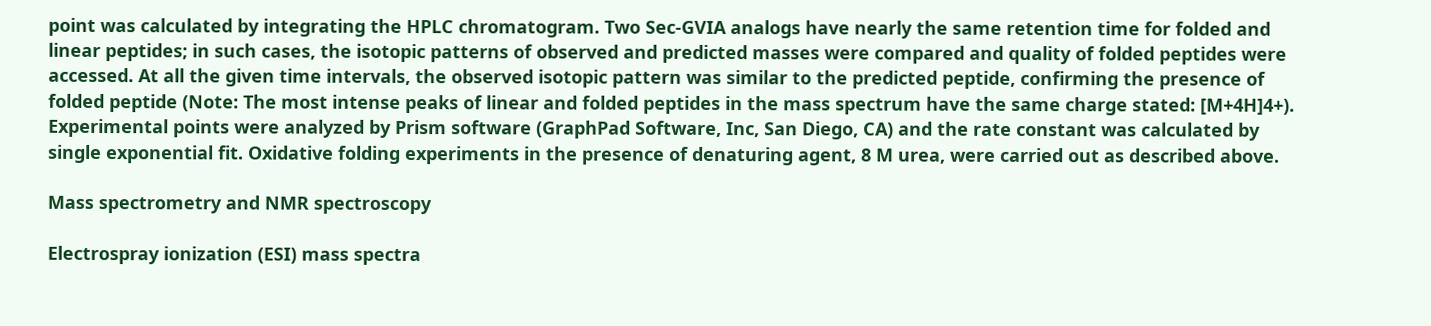point was calculated by integrating the HPLC chromatogram. Two Sec-GVIA analogs have nearly the same retention time for folded and linear peptides; in such cases, the isotopic patterns of observed and predicted masses were compared and quality of folded peptides were accessed. At all the given time intervals, the observed isotopic pattern was similar to the predicted peptide, confirming the presence of folded peptide (Note: The most intense peaks of linear and folded peptides in the mass spectrum have the same charge stated: [M+4H]4+). Experimental points were analyzed by Prism software (GraphPad Software, Inc, San Diego, CA) and the rate constant was calculated by single exponential fit. Oxidative folding experiments in the presence of denaturing agent, 8 M urea, were carried out as described above.

Mass spectrometry and NMR spectroscopy

Electrospray ionization (ESI) mass spectra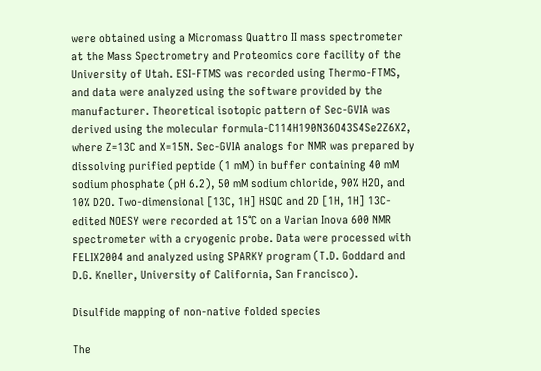were obtained using a Micromass Quattro II mass spectrometer at the Mass Spectrometry and Proteomics core facility of the University of Utah. ESI-FTMS was recorded using Thermo-FTMS, and data were analyzed using the software provided by the manufacturer. Theoretical isotopic pattern of Sec-GVIA was derived using the molecular formula-C114H190N36O43S4Se2Z6X2, where Z=13C and X=15N. Sec-GVIA analogs for NMR was prepared by dissolving purified peptide (1 mM) in buffer containing 40 mM sodium phosphate (pH 6.2), 50 mM sodium chloride, 90% H2O, and 10% D2O. Two-dimensional [13C, 1H] HSQC and 2D [1H, 1H] 13C-edited NOESY were recorded at 15°C on a Varian Inova 600 NMR spectrometer with a cryogenic probe. Data were processed with FELIX2004 and analyzed using SPARKY program (T.D. Goddard and D.G. Kneller, University of California, San Francisco).

Disulfide mapping of non-native folded species

The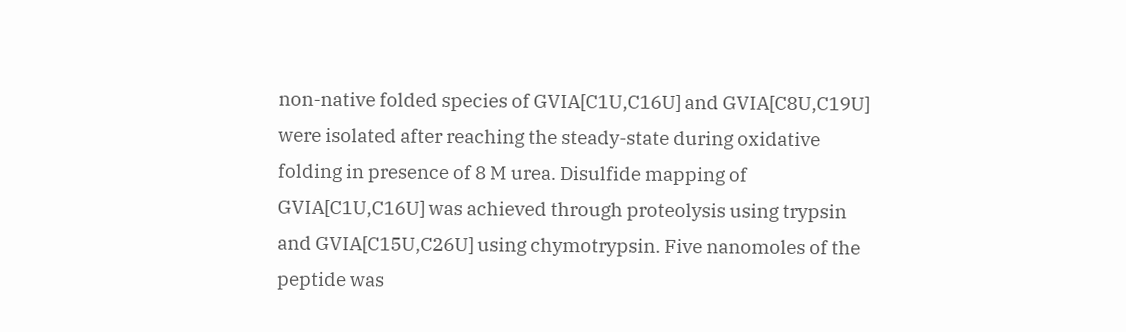non-native folded species of GVIA[C1U,C16U] and GVIA[C8U,C19U] were isolated after reaching the steady-state during oxidative folding in presence of 8 M urea. Disulfide mapping of GVIA[C1U,C16U] was achieved through proteolysis using trypsin and GVIA[C15U,C26U] using chymotrypsin. Five nanomoles of the peptide was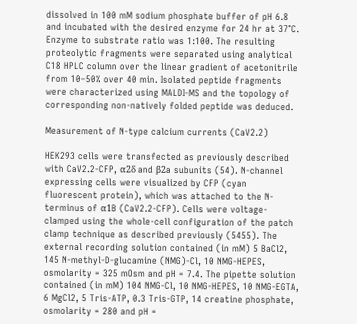dissolved in 100 mM sodium phosphate buffer of pH 6.8 and incubated with the desired enzyme for 24 hr at 37°C. Enzyme to substrate ratio was 1:100. The resulting proteolytic fragments were separated using analytical C18 HPLC column over the linear gradient of acetonitrile from 10–50% over 40 min. Isolated peptide fragments were characterized using MALDI-MS and the topology of corresponding non-natively folded peptide was deduced.

Measurement of N-type calcium currents (CaV2.2)

HEK293 cells were transfected as previously described with CaV2.2-CFP, α2δ and β2a subunits (54). N-channel expressing cells were visualized by CFP (cyan fluorescent protein), which was attached to the N-terminus of α1B (CaV2.2-CFP). Cells were voltage-clamped using the whole-cell configuration of the patch clamp technique as described previously (5455). The external recording solution contained (in mM) 5 BaCl2, 145 N-methyl-D-glucamine (NMG)-Cl, 10 NMG-HEPES, osmolarity = 325 mOsm and pH = 7.4. The pipette solution contained (in mM) 104 NMG-Cl, 10 NMG-HEPES, 10 NMG-EGTA, 6 MgCl2, 5 Tris-ATP, 0.3 Tris-GTP, 14 creatine phosphate, osmolarity = 280 and pH =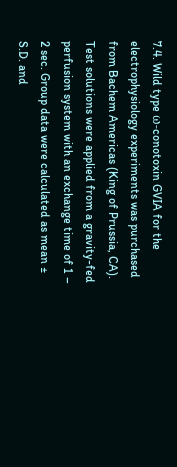7.4. Wild type ω-conotoxin GVIA for the electrophysiology experiments was purchased from Bachem Americas (King of Prussia, CA). Test solutions were applied from a gravity-fed perfusion system with an exchange time of 1 – 2 sec. Group data were calculated as mean ± S.D. and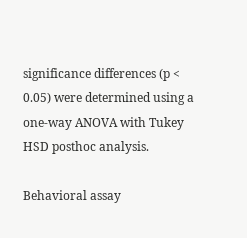significance differences (p < 0.05) were determined using a one-way ANOVA with Tukey HSD posthoc analysis.

Behavioral assay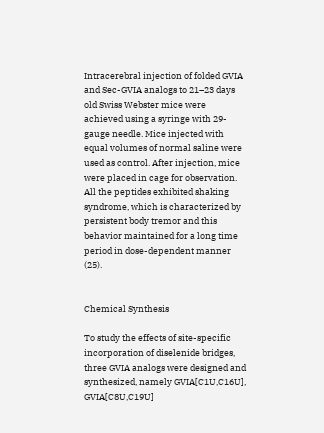Intracerebral injection of folded GVIA and Sec-GVIA analogs to 21–23 days old Swiss Webster mice were achieved using a syringe with 29-gauge needle. Mice injected with equal volumes of normal saline were used as control. After injection, mice were placed in cage for observation. All the peptides exhibited shaking syndrome, which is characterized by persistent body tremor and this behavior maintained for a long time period in dose-dependent manner (25).


Chemical Synthesis

To study the effects of site-specific incorporation of diselenide bridges, three GVIA analogs were designed and synthesized, namely GVIA[C1U,C16U], GVIA[C8U,C19U]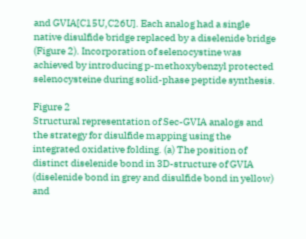and GVIA[C15U,C26U]. Each analog had a single native disulfide bridge replaced by a diselenide bridge (Figure 2). Incorporation of selenocystine was achieved by introducing p-methoxybenzyl protected selenocysteine during solid-phase peptide synthesis.

Figure 2
Structural representation of Sec-GVIA analogs and the strategy for disulfide mapping using the integrated oxidative folding. (a) The position of distinct diselenide bond in 3D-structure of GVIA (diselenide bond in grey and disulfide bond in yellow) and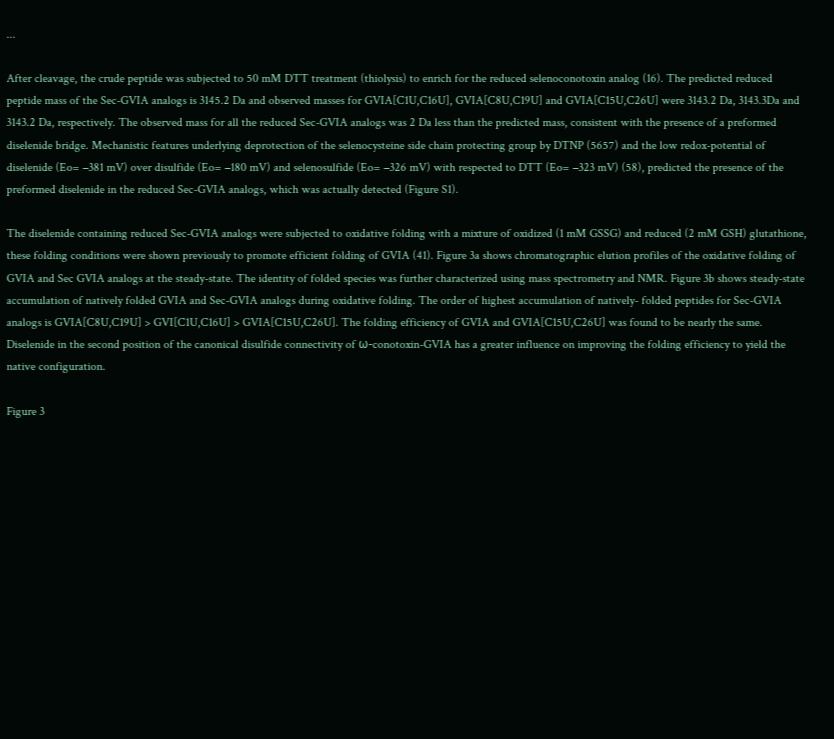...

After cleavage, the crude peptide was subjected to 50 mM DTT treatment (thiolysis) to enrich for the reduced selenoconotoxin analog (16). The predicted reduced peptide mass of the Sec-GVIA analogs is 3145.2 Da and observed masses for GVIA[C1U,C16U], GVIA[C8U,C19U] and GVIA[C15U,C26U] were 3143.2 Da, 3143.3Da and 3143.2 Da, respectively. The observed mass for all the reduced Sec-GVIA analogs was 2 Da less than the predicted mass, consistent with the presence of a preformed diselenide bridge. Mechanistic features underlying deprotection of the selenocysteine side chain protecting group by DTNP (5657) and the low redox-potential of diselenide (Eo= −381 mV) over disulfide (Eo= −180 mV) and selenosulfide (Eo= −326 mV) with respected to DTT (Eo= −323 mV) (58), predicted the presence of the preformed diselenide in the reduced Sec-GVIA analogs, which was actually detected (Figure S1).

The diselenide containing reduced Sec-GVIA analogs were subjected to oxidative folding with a mixture of oxidized (1 mM GSSG) and reduced (2 mM GSH) glutathione, these folding conditions were shown previously to promote efficient folding of GVIA (41). Figure 3a shows chromatographic elution profiles of the oxidative folding of GVIA and Sec GVIA analogs at the steady-state. The identity of folded species was further characterized using mass spectrometry and NMR. Figure 3b shows steady-state accumulation of natively folded GVIA and Sec-GVIA analogs during oxidative folding. The order of highest accumulation of natively- folded peptides for Sec-GVIA analogs is GVIA[C8U,C19U] > GVI[C1U,C16U] > GVIA[C15U,C26U]. The folding efficiency of GVIA and GVIA[C15U,C26U] was found to be nearly the same. Diselenide in the second position of the canonical disulfide connectivity of ω-conotoxin-GVIA has a greater influence on improving the folding efficiency to yield the native configuration.

Figure 3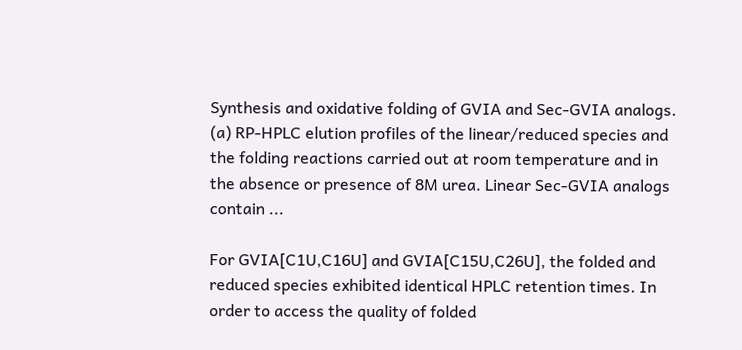Synthesis and oxidative folding of GVIA and Sec-GVIA analogs. (a) RP-HPLC elution profiles of the linear/reduced species and the folding reactions carried out at room temperature and in the absence or presence of 8M urea. Linear Sec-GVIA analogs contain ...

For GVIA[C1U,C16U] and GVIA[C15U,C26U], the folded and reduced species exhibited identical HPLC retention times. In order to access the quality of folded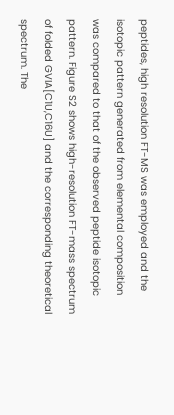peptides, high resolution FT-MS was employed and the isotopic pattern generated from elemental composition was compared to that of the observed peptide isotopic pattern. Figure S2 shows high-resolution FT-mass spectrum of folded GVIA[C1U,C16U] and the corresponding theoretical spectrum. The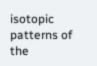isotopic patterns of the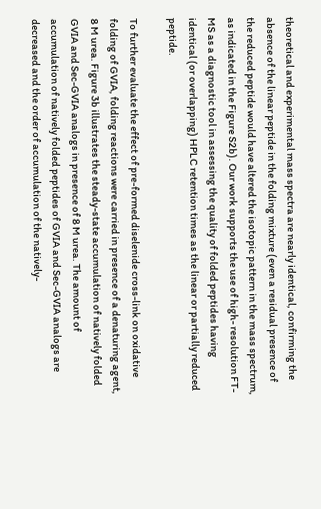theoretical and experimental mass spectra are nearly identical, confirming the absence of the linear peptide in the folding mixture (even a residual presence of the reduced peptide would have altered the isotopic pattern in the mass spectrum, as indicated in the Figure S2b). Our work supports the use of high- resolution FT-MS as a diagnostic tool in assessing the quality of folded peptides having identical (or overlapping) HPLC retention times as the linear or partially reduced peptide.

To further evaluate the effect of pre-formed diselenide cross-link on oxidative folding of GVIA, folding reactions were carried in presence of a denaturing agent, 8 M urea. Figure 3b illustrates the steady-state accumulation of natively folded GVIA and Sec-GVIA analogs in presence of 8 M urea. The amount of accumulation of natively folded peptides of GVIA and Sec-GVIA analogs are decreased and the order of accumulation of the natively-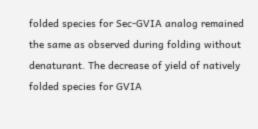folded species for Sec-GVIA analog remained the same as observed during folding without denaturant. The decrease of yield of natively folded species for GVIA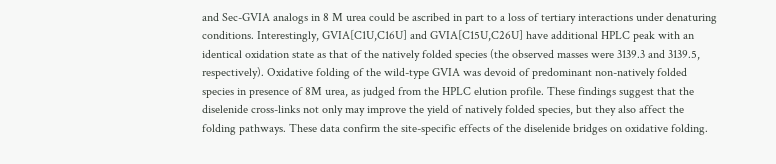and Sec-GVIA analogs in 8 M urea could be ascribed in part to a loss of tertiary interactions under denaturing conditions. Interestingly, GVIA[C1U,C16U] and GVIA[C15U,C26U] have additional HPLC peak with an identical oxidation state as that of the natively folded species (the observed masses were 3139.3 and 3139.5, respectively). Oxidative folding of the wild-type GVIA was devoid of predominant non-natively folded species in presence of 8M urea, as judged from the HPLC elution profile. These findings suggest that the diselenide cross-links not only may improve the yield of natively folded species, but they also affect the folding pathways. These data confirm the site-specific effects of the diselenide bridges on oxidative folding.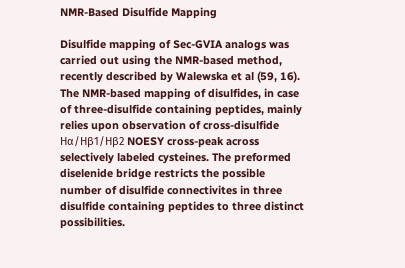NMR-Based Disulfide Mapping

Disulfide mapping of Sec-GVIA analogs was carried out using the NMR-based method, recently described by Walewska et al (59, 16). The NMR-based mapping of disulfides, in case of three-disulfide containing peptides, mainly relies upon observation of cross-disulfide Hα/Hβ1/Hβ2 NOESY cross-peak across selectively labeled cysteines. The preformed diselenide bridge restricts the possible number of disulfide connectivites in three disulfide containing peptides to three distinct possibilities.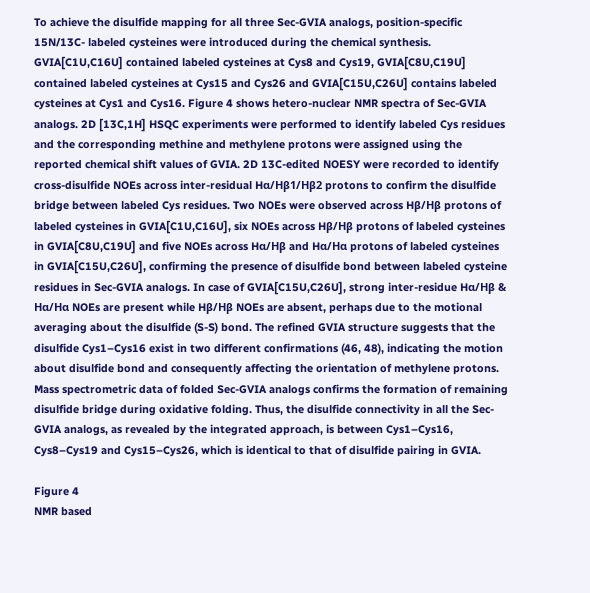To achieve the disulfide mapping for all three Sec-GVIA analogs, position-specific 15N/13C- labeled cysteines were introduced during the chemical synthesis. GVIA[C1U,C16U] contained labeled cysteines at Cys8 and Cys19, GVIA[C8U,C19U] contained labeled cysteines at Cys15 and Cys26 and GVIA[C15U,C26U] contains labeled cysteines at Cys1 and Cys16. Figure 4 shows hetero-nuclear NMR spectra of Sec-GVIA analogs. 2D [13C,1H] HSQC experiments were performed to identify labeled Cys residues and the corresponding methine and methylene protons were assigned using the reported chemical shift values of GVIA. 2D 13C-edited NOESY were recorded to identify cross-disulfide NOEs across inter-residual Hα/Hβ1/Hβ2 protons to confirm the disulfide bridge between labeled Cys residues. Two NOEs were observed across Hβ/Hβ protons of labeled cysteines in GVIA[C1U,C16U], six NOEs across Hβ/Hβ protons of labeled cysteines in GVIA[C8U,C19U] and five NOEs across Hα/Hβ and Hα/Hα protons of labeled cysteines in GVIA[C15U,C26U], confirming the presence of disulfide bond between labeled cysteine residues in Sec-GVIA analogs. In case of GVIA[C15U,C26U], strong inter-residue Hα/Hβ & Hα/Hα NOEs are present while Hβ/Hβ NOEs are absent, perhaps due to the motional averaging about the disulfide (S-S) bond. The refined GVIA structure suggests that the disulfide Cys1–Cys16 exist in two different confirmations (46, 48), indicating the motion about disulfide bond and consequently affecting the orientation of methylene protons. Mass spectrometric data of folded Sec-GVIA analogs confirms the formation of remaining disulfide bridge during oxidative folding. Thus, the disulfide connectivity in all the Sec-GVIA analogs, as revealed by the integrated approach, is between Cys1–Cys16, Cys8–Cys19 and Cys15–Cys26, which is identical to that of disulfide pairing in GVIA.

Figure 4
NMR based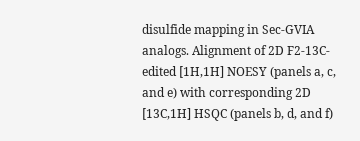disulfide mapping in Sec-GVIA analogs. Alignment of 2D F2-13C-edited [1H,1H] NOESY (panels a, c, and e) with corresponding 2D [13C,1H] HSQC (panels b, d, and f)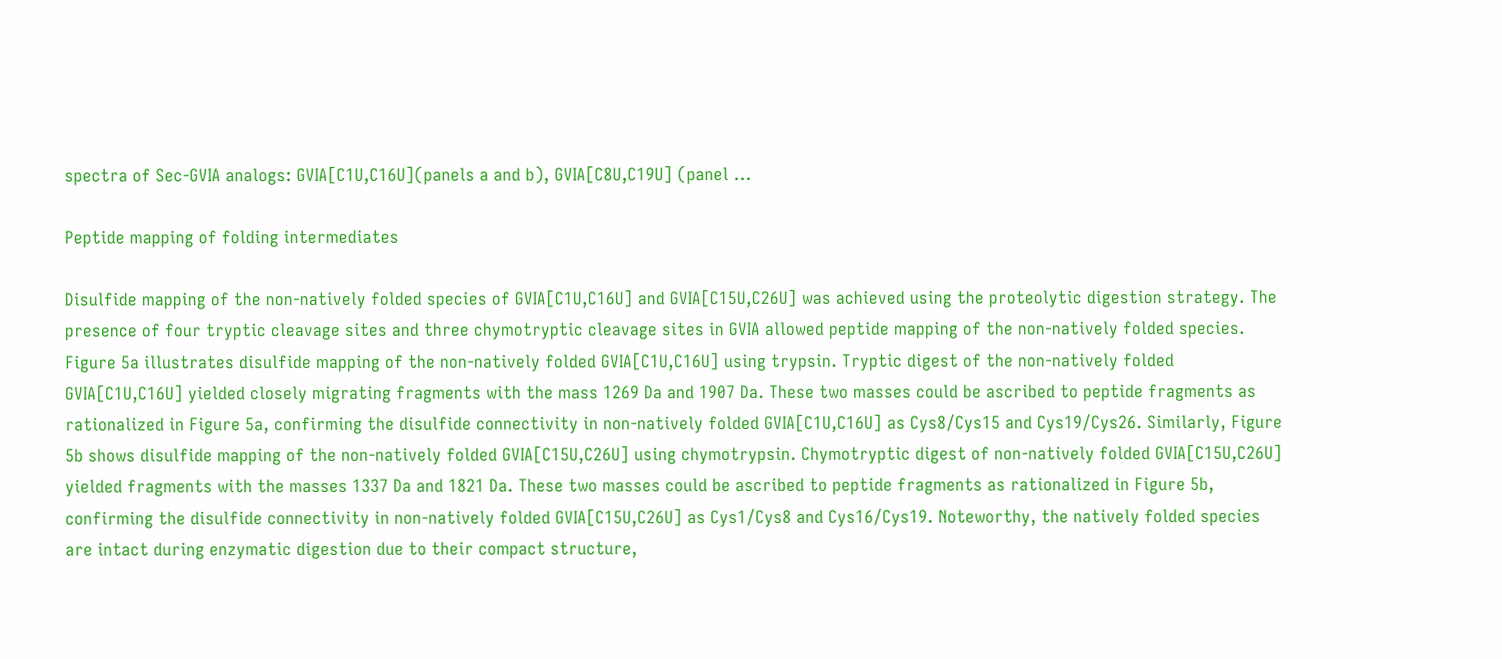spectra of Sec-GVIA analogs: GVIA[C1U,C16U](panels a and b), GVIA[C8U,C19U] (panel ...

Peptide mapping of folding intermediates

Disulfide mapping of the non-natively folded species of GVIA[C1U,C16U] and GVIA[C15U,C26U] was achieved using the proteolytic digestion strategy. The presence of four tryptic cleavage sites and three chymotryptic cleavage sites in GVIA allowed peptide mapping of the non-natively folded species. Figure 5a illustrates disulfide mapping of the non-natively folded GVIA[C1U,C16U] using trypsin. Tryptic digest of the non-natively folded GVIA[C1U,C16U] yielded closely migrating fragments with the mass 1269 Da and 1907 Da. These two masses could be ascribed to peptide fragments as rationalized in Figure 5a, confirming the disulfide connectivity in non-natively folded GVIA[C1U,C16U] as Cys8/Cys15 and Cys19/Cys26. Similarly, Figure 5b shows disulfide mapping of the non-natively folded GVIA[C15U,C26U] using chymotrypsin. Chymotryptic digest of non-natively folded GVIA[C15U,C26U] yielded fragments with the masses 1337 Da and 1821 Da. These two masses could be ascribed to peptide fragments as rationalized in Figure 5b, confirming the disulfide connectivity in non-natively folded GVIA[C15U,C26U] as Cys1/Cys8 and Cys16/Cys19. Noteworthy, the natively folded species are intact during enzymatic digestion due to their compact structure,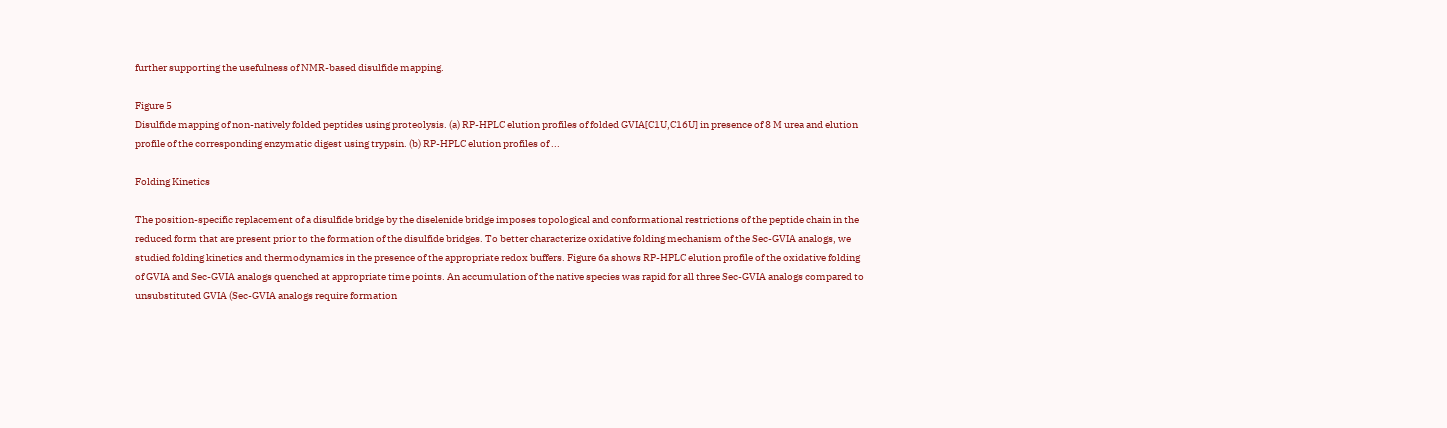further supporting the usefulness of NMR-based disulfide mapping.

Figure 5
Disulfide mapping of non-natively folded peptides using proteolysis. (a) RP-HPLC elution profiles of folded GVIA[C1U,C16U] in presence of 8 M urea and elution profile of the corresponding enzymatic digest using trypsin. (b) RP-HPLC elution profiles of ...

Folding Kinetics

The position-specific replacement of a disulfide bridge by the diselenide bridge imposes topological and conformational restrictions of the peptide chain in the reduced form that are present prior to the formation of the disulfide bridges. To better characterize oxidative folding mechanism of the Sec-GVIA analogs, we studied folding kinetics and thermodynamics in the presence of the appropriate redox buffers. Figure 6a shows RP-HPLC elution profile of the oxidative folding of GVIA and Sec-GVIA analogs quenched at appropriate time points. An accumulation of the native species was rapid for all three Sec-GVIA analogs compared to unsubstituted GVIA (Sec-GVIA analogs require formation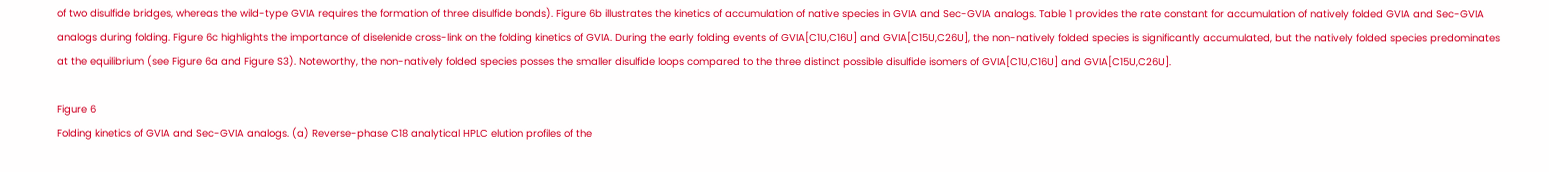of two disulfide bridges, whereas the wild-type GVIA requires the formation of three disulfide bonds). Figure 6b illustrates the kinetics of accumulation of native species in GVIA and Sec-GVIA analogs. Table 1 provides the rate constant for accumulation of natively folded GVIA and Sec-GVIA analogs during folding. Figure 6c highlights the importance of diselenide cross-link on the folding kinetics of GVIA. During the early folding events of GVIA[C1U,C16U] and GVIA[C15U,C26U], the non-natively folded species is significantly accumulated, but the natively folded species predominates at the equilibrium (see Figure 6a and Figure S3). Noteworthy, the non-natively folded species posses the smaller disulfide loops compared to the three distinct possible disulfide isomers of GVIA[C1U,C16U] and GVIA[C15U,C26U].

Figure 6
Folding kinetics of GVIA and Sec-GVIA analogs. (a) Reverse-phase C18 analytical HPLC elution profiles of the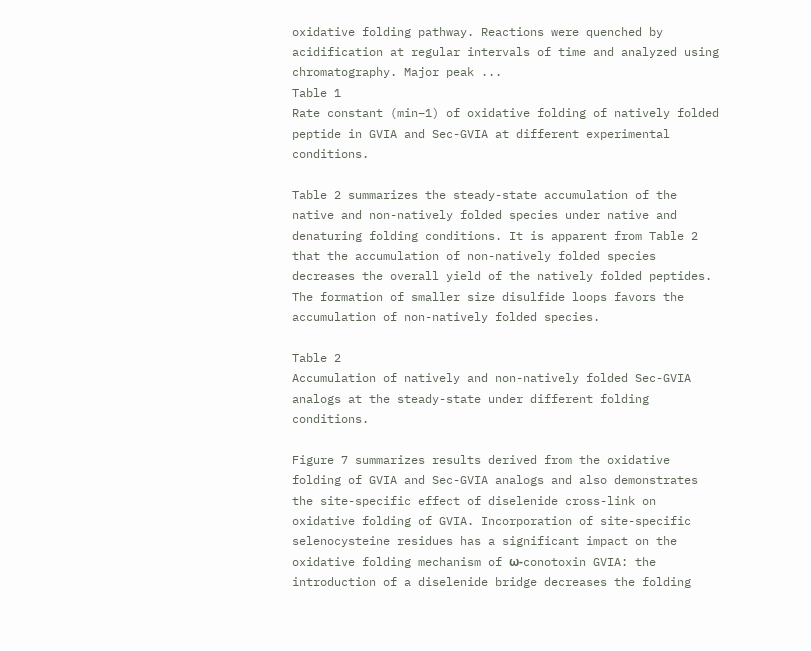oxidative folding pathway. Reactions were quenched by acidification at regular intervals of time and analyzed using chromatography. Major peak ...
Table 1
Rate constant (min−1) of oxidative folding of natively folded peptide in GVIA and Sec-GVIA at different experimental conditions.

Table 2 summarizes the steady-state accumulation of the native and non-natively folded species under native and denaturing folding conditions. It is apparent from Table 2 that the accumulation of non-natively folded species decreases the overall yield of the natively folded peptides. The formation of smaller size disulfide loops favors the accumulation of non-natively folded species.

Table 2
Accumulation of natively and non-natively folded Sec-GVIA analogs at the steady-state under different folding conditions.

Figure 7 summarizes results derived from the oxidative folding of GVIA and Sec-GVIA analogs and also demonstrates the site-specific effect of diselenide cross-link on oxidative folding of GVIA. Incorporation of site-specific selenocysteine residues has a significant impact on the oxidative folding mechanism of ω-conotoxin GVIA: the introduction of a diselenide bridge decreases the folding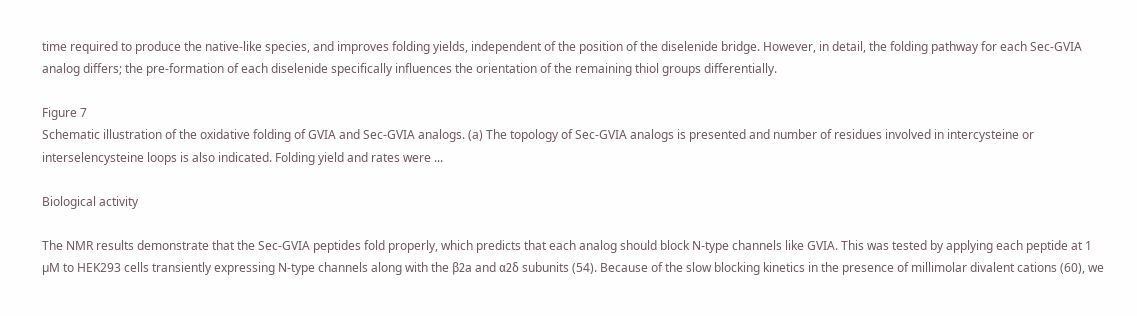time required to produce the native-like species, and improves folding yields, independent of the position of the diselenide bridge. However, in detail, the folding pathway for each Sec-GVIA analog differs; the pre-formation of each diselenide specifically influences the orientation of the remaining thiol groups differentially.

Figure 7
Schematic illustration of the oxidative folding of GVIA and Sec-GVIA analogs. (a) The topology of Sec-GVIA analogs is presented and number of residues involved in intercysteine or interselencysteine loops is also indicated. Folding yield and rates were ...

Biological activity

The NMR results demonstrate that the Sec-GVIA peptides fold properly, which predicts that each analog should block N-type channels like GVIA. This was tested by applying each peptide at 1 µM to HEK293 cells transiently expressing N-type channels along with the β2a and α2δ subunits (54). Because of the slow blocking kinetics in the presence of millimolar divalent cations (60), we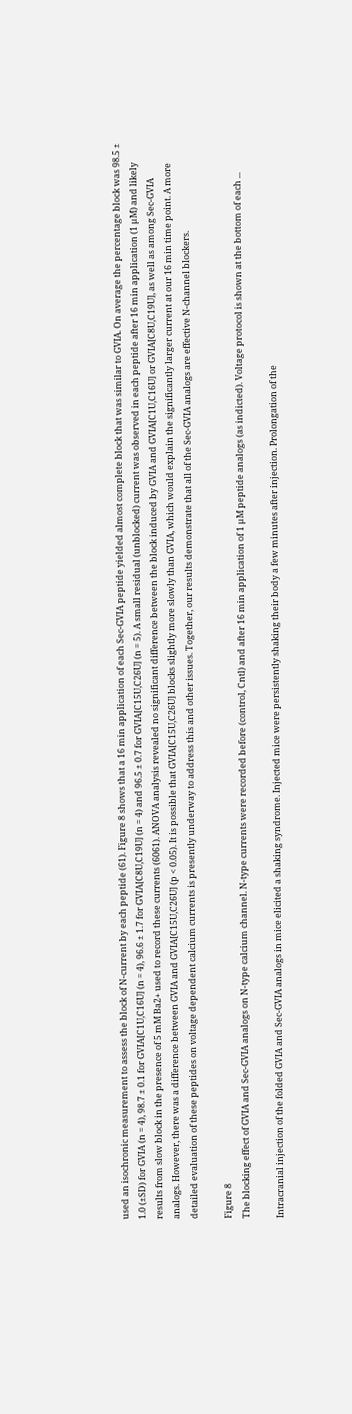used an isochronic measurement to assess the block of N-current by each peptide (61). Figure 8 shows that a 16 min application of each Sec-GVIA peptide yielded almost complete block that was similar to GVIA. On average the percentage block was 98.5 ± 1.0 (±SD) for GVIA (n = 4), 98.7 ± 0.1 for GVIA[C1U,C16U] (n = 4), 96.6 ± 1.7 for GVIA[C8U,C19U] (n = 4) and 96.5 ± 0.7 for GVIA[C15U,C26U] (n = 5). A small residual (unblocked) current was observed in each peptide after 16 min application (1 µM) and likely results from slow block in the presence of 5 mM Ba2+ used to record these currents (6061). ANOVA analysis revealed no significant difference between the block induced by GVIA and GVIA[C1U,C16U] or GVIA[C8U,C19U], as well as among Sec-GVIA analogs. However, there was a difference between GVIA and GVIA[C15U,C26U] (p < 0.05). It is possible that GVIA[C15U,C26U] blocks slightly more slowly than GVIA, which would explain the significantly larger current at our 16 min time point. A more detailed evaluation of these peptides on voltage dependent calcium currents is presently underway to address this and other issues. Together, our results demonstrate that all of the Sec-GVIA analogs are effective N-channel blockers.

Figure 8
The blocking effect of GVIA and Sec-GVIA analogs on N-type calcium channel. N-type currents were recorded before (control, Cntl) and after 16 min application of 1 µM peptide analogs (as indicted). Voltage protocol is shown at the bottom of each ...

Intracranial injection of the folded GVIA and Sec-GVIA analogs in mice elicited a shaking syndrome. Injected mice were persistently shaking their body a few minutes after injection. Prolongation of the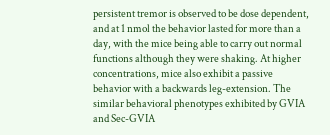persistent tremor is observed to be dose dependent, and at 1 nmol the behavior lasted for more than a day, with the mice being able to carry out normal functions although they were shaking. At higher concentrations, mice also exhibit a passive behavior with a backwards leg-extension. The similar behavioral phenotypes exhibited by GVIA and Sec-GVIA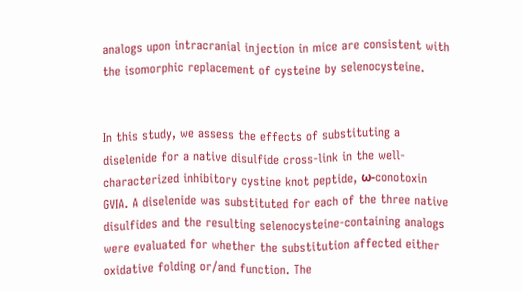analogs upon intracranial injection in mice are consistent with the isomorphic replacement of cysteine by selenocysteine.


In this study, we assess the effects of substituting a diselenide for a native disulfide cross-link in the well-characterized inhibitory cystine knot peptide, ω-conotoxin GVIA. A diselenide was substituted for each of the three native disulfides and the resulting selenocysteine-containing analogs were evaluated for whether the substitution affected either oxidative folding or/and function. The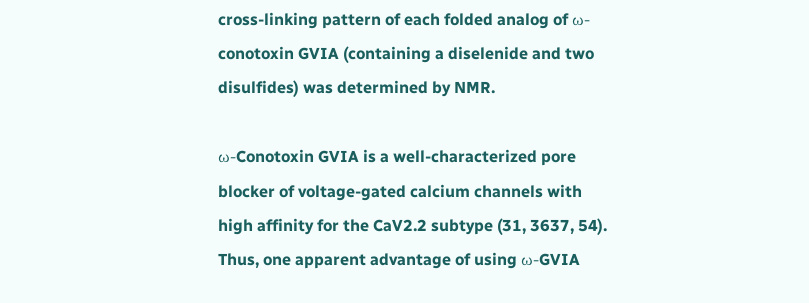cross-linking pattern of each folded analog of ω-conotoxin GVIA (containing a diselenide and two disulfides) was determined by NMR.

ω-Conotoxin GVIA is a well-characterized pore blocker of voltage-gated calcium channels with high affinity for the CaV2.2 subtype (31, 3637, 54). Thus, one apparent advantage of using ω-GVIA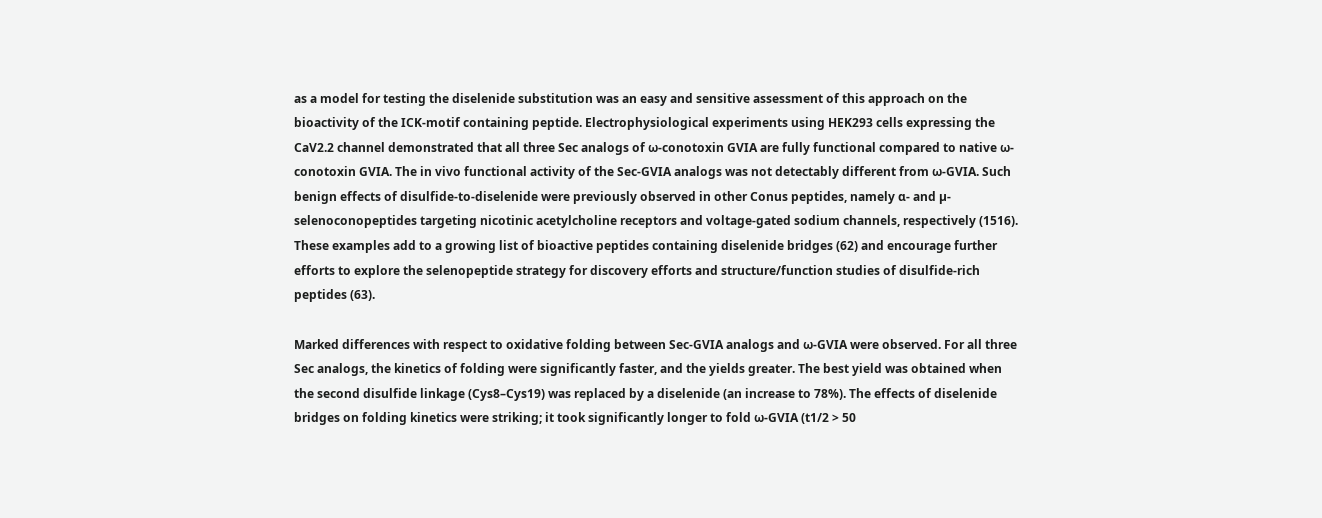as a model for testing the diselenide substitution was an easy and sensitive assessment of this approach on the bioactivity of the ICK-motif containing peptide. Electrophysiological experiments using HEK293 cells expressing the CaV2.2 channel demonstrated that all three Sec analogs of ω-conotoxin GVIA are fully functional compared to native ω-conotoxin GVIA. The in vivo functional activity of the Sec-GVIA analogs was not detectably different from ω-GVIA. Such benign effects of disulfide-to-diselenide were previously observed in other Conus peptides, namely α- and µ-selenoconopeptides targeting nicotinic acetylcholine receptors and voltage-gated sodium channels, respectively (1516). These examples add to a growing list of bioactive peptides containing diselenide bridges (62) and encourage further efforts to explore the selenopeptide strategy for discovery efforts and structure/function studies of disulfide-rich peptides (63).

Marked differences with respect to oxidative folding between Sec-GVIA analogs and ω-GVIA were observed. For all three Sec analogs, the kinetics of folding were significantly faster, and the yields greater. The best yield was obtained when the second disulfide linkage (Cys8–Cys19) was replaced by a diselenide (an increase to 78%). The effects of diselenide bridges on folding kinetics were striking; it took significantly longer to fold ω-GVIA (t1/2 > 50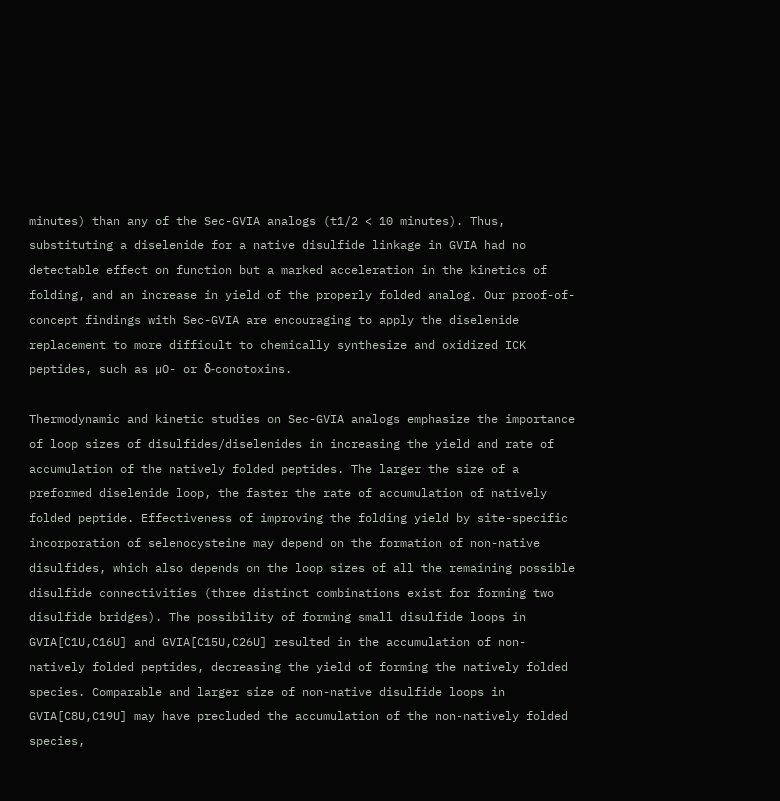minutes) than any of the Sec-GVIA analogs (t1/2 < 10 minutes). Thus, substituting a diselenide for a native disulfide linkage in GVIA had no detectable effect on function but a marked acceleration in the kinetics of folding, and an increase in yield of the properly folded analog. Our proof-of-concept findings with Sec-GVIA are encouraging to apply the diselenide replacement to more difficult to chemically synthesize and oxidized ICK peptides, such as µO- or δ-conotoxins.

Thermodynamic and kinetic studies on Sec-GVIA analogs emphasize the importance of loop sizes of disulfides/diselenides in increasing the yield and rate of accumulation of the natively folded peptides. The larger the size of a preformed diselenide loop, the faster the rate of accumulation of natively folded peptide. Effectiveness of improving the folding yield by site-specific incorporation of selenocysteine may depend on the formation of non-native disulfides, which also depends on the loop sizes of all the remaining possible disulfide connectivities (three distinct combinations exist for forming two disulfide bridges). The possibility of forming small disulfide loops in GVIA[C1U,C16U] and GVIA[C15U,C26U] resulted in the accumulation of non-natively folded peptides, decreasing the yield of forming the natively folded species. Comparable and larger size of non-native disulfide loops in GVIA[C8U,C19U] may have precluded the accumulation of the non-natively folded species,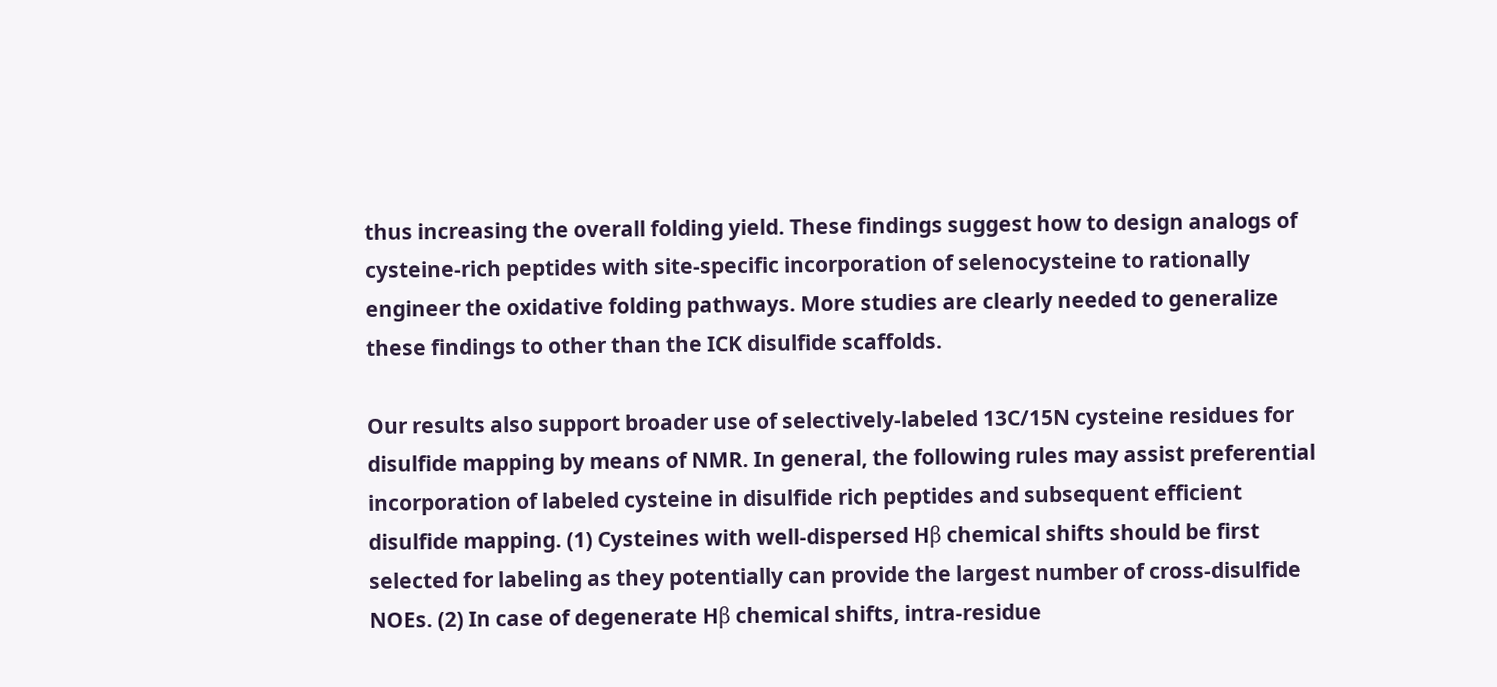thus increasing the overall folding yield. These findings suggest how to design analogs of cysteine-rich peptides with site-specific incorporation of selenocysteine to rationally engineer the oxidative folding pathways. More studies are clearly needed to generalize these findings to other than the ICK disulfide scaffolds.

Our results also support broader use of selectively-labeled 13C/15N cysteine residues for disulfide mapping by means of NMR. In general, the following rules may assist preferential incorporation of labeled cysteine in disulfide rich peptides and subsequent efficient disulfide mapping. (1) Cysteines with well-dispersed Hβ chemical shifts should be first selected for labeling as they potentially can provide the largest number of cross-disulfide NOEs. (2) In case of degenerate Hβ chemical shifts, intra-residue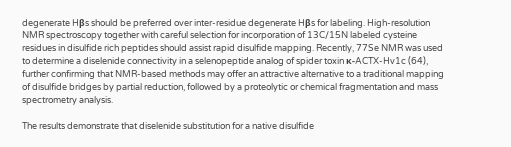degenerate Hβs should be preferred over inter-residue degenerate Hβs for labeling. High-resolution NMR spectroscopy together with careful selection for incorporation of 13C/15N labeled cysteine residues in disulfide rich peptides should assist rapid disulfide mapping. Recently, 77Se NMR was used to determine a diselenide connectivity in a selenopeptide analog of spider toxin κ-ACTX-Hv1c (64), further confirming that NMR-based methods may offer an attractive alternative to a traditional mapping of disulfide bridges by partial reduction, followed by a proteolytic or chemical fragmentation and mass spectrometry analysis.

The results demonstrate that diselenide substitution for a native disulfide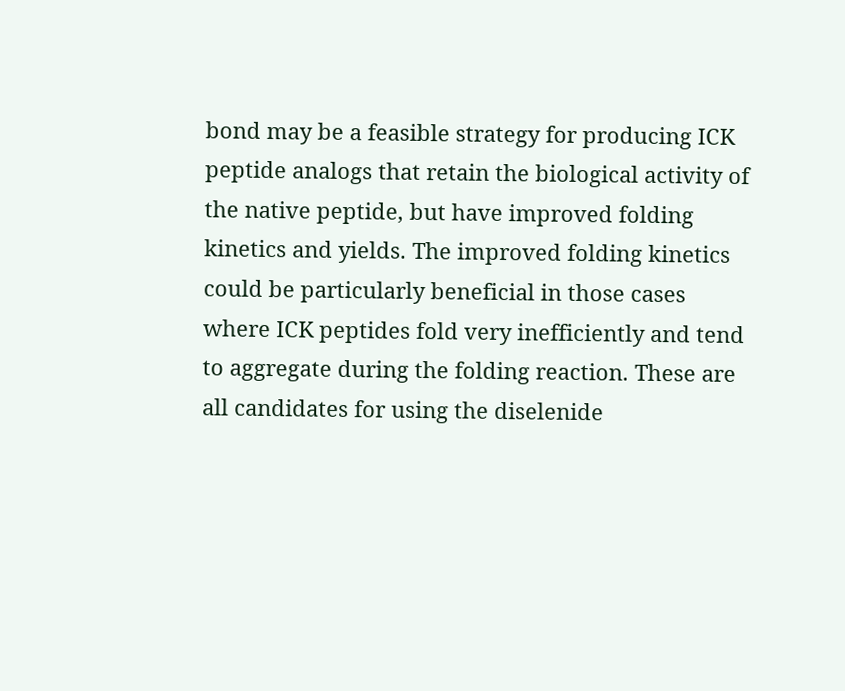bond may be a feasible strategy for producing ICK peptide analogs that retain the biological activity of the native peptide, but have improved folding kinetics and yields. The improved folding kinetics could be particularly beneficial in those cases where ICK peptides fold very inefficiently and tend to aggregate during the folding reaction. These are all candidates for using the diselenide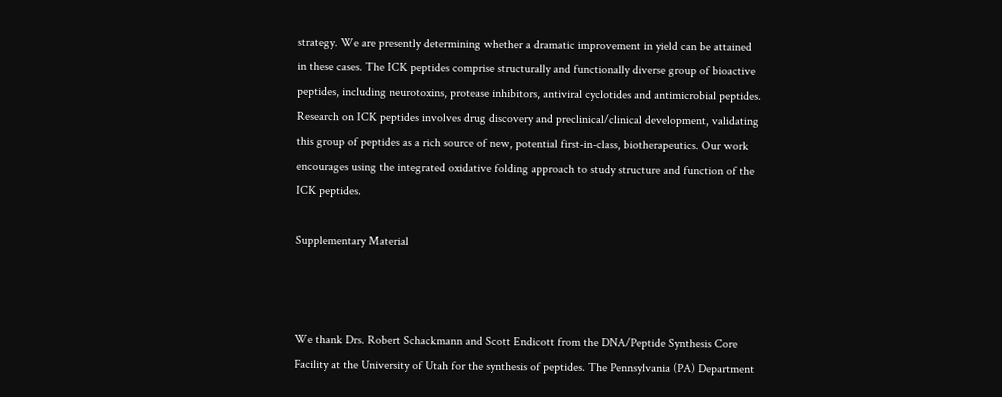strategy. We are presently determining whether a dramatic improvement in yield can be attained in these cases. The ICK peptides comprise structurally and functionally diverse group of bioactive peptides, including neurotoxins, protease inhibitors, antiviral cyclotides and antimicrobial peptides. Research on ICK peptides involves drug discovery and preclinical/clinical development, validating this group of peptides as a rich source of new, potential first-in-class, biotherapeutics. Our work encourages using the integrated oxidative folding approach to study structure and function of the ICK peptides.

Supplementary Material



We thank Drs. Robert Schackmann and Scott Endicott from the DNA/Peptide Synthesis Core Facility at the University of Utah for the synthesis of peptides. The Pennsylvania (PA) Department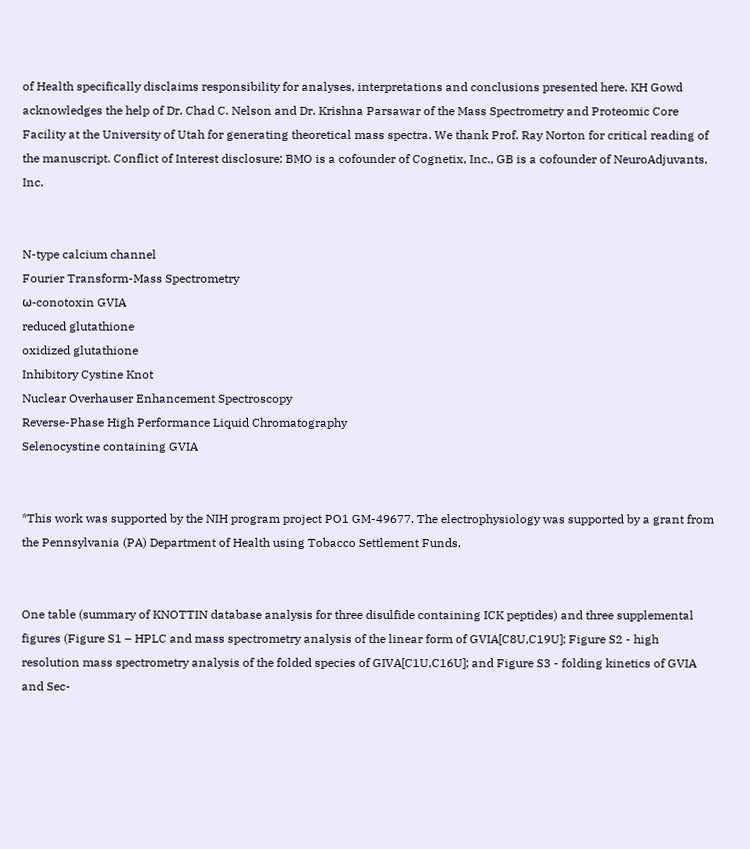of Health specifically disclaims responsibility for analyses, interpretations and conclusions presented here. KH Gowd acknowledges the help of Dr. Chad C. Nelson and Dr. Krishna Parsawar of the Mass Spectrometry and Proteomic Core Facility at the University of Utah for generating theoretical mass spectra. We thank Prof. Ray Norton for critical reading of the manuscript. Conflict of Interest disclosure: BMO is a cofounder of Cognetix, Inc., GB is a cofounder of NeuroAdjuvants, Inc.


N-type calcium channel
Fourier Transform-Mass Spectrometry
ω-conotoxin GVIA
reduced glutathione
oxidized glutathione
Inhibitory Cystine Knot
Nuclear Overhauser Enhancement Spectroscopy
Reverse-Phase High Performance Liquid Chromatography
Selenocystine containing GVIA


*This work was supported by the NIH program project PO1 GM-49677. The electrophysiology was supported by a grant from the Pennsylvania (PA) Department of Health using Tobacco Settlement Funds.


One table (summary of KNOTTIN database analysis for three disulfide containing ICK peptides) and three supplemental figures (Figure S1 – HPLC and mass spectrometry analysis of the linear form of GVIA[C8U,C19U]; Figure S2 - high resolution mass spectrometry analysis of the folded species of GIVA[C1U,C16U]; and Figure S3 - folding kinetics of GVIA and Sec-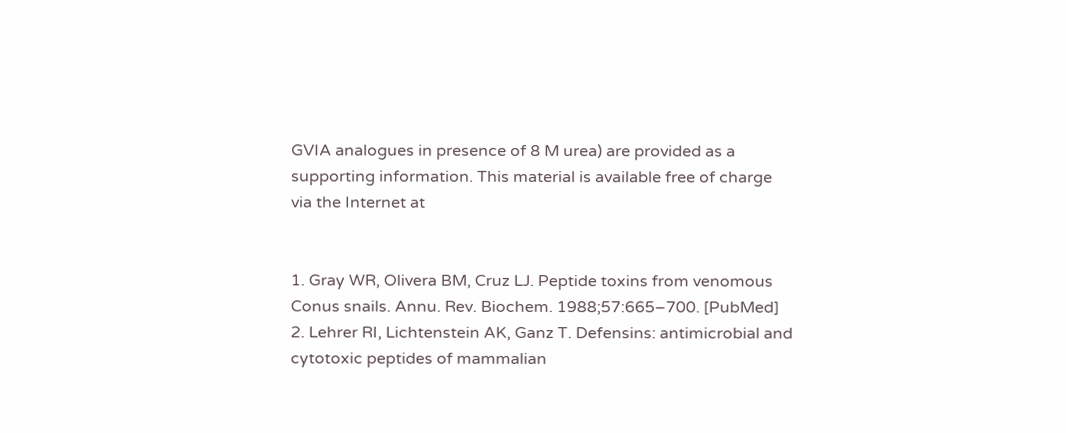GVIA analogues in presence of 8 M urea) are provided as a supporting information. This material is available free of charge via the Internet at


1. Gray WR, Olivera BM, Cruz LJ. Peptide toxins from venomous Conus snails. Annu. Rev. Biochem. 1988;57:665–700. [PubMed]
2. Lehrer RI, Lichtenstein AK, Ganz T. Defensins: antimicrobial and cytotoxic peptides of mammalian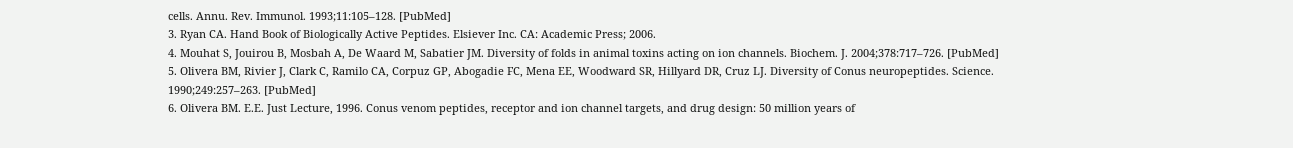cells. Annu. Rev. Immunol. 1993;11:105–128. [PubMed]
3. Ryan CA. Hand Book of Biologically Active Peptides. Elsiever Inc. CA: Academic Press; 2006.
4. Mouhat S, Jouirou B, Mosbah A, De Waard M, Sabatier JM. Diversity of folds in animal toxins acting on ion channels. Biochem. J. 2004;378:717–726. [PubMed]
5. Olivera BM, Rivier J, Clark C, Ramilo CA, Corpuz GP, Abogadie FC, Mena EE, Woodward SR, Hillyard DR, Cruz LJ. Diversity of Conus neuropeptides. Science. 1990;249:257–263. [PubMed]
6. Olivera BM. E.E. Just Lecture, 1996. Conus venom peptides, receptor and ion channel targets, and drug design: 50 million years of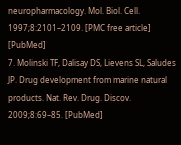neuropharmacology. Mol. Biol. Cell. 1997;8:2101–2109. [PMC free article] [PubMed]
7. Molinski TF, Dalisay DS, Lievens SL, Saludes JP. Drug development from marine natural products. Nat. Rev. Drug. Discov. 2009;8:69–85. [PubMed]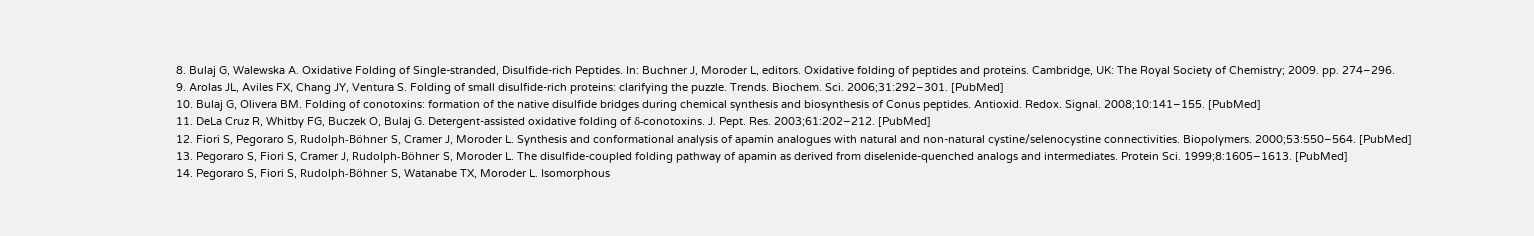8. Bulaj G, Walewska A. Oxidative Folding of Single-stranded, Disulfide-rich Peptides. In: Buchner J, Moroder L, editors. Oxidative folding of peptides and proteins. Cambridge, UK: The Royal Society of Chemistry; 2009. pp. 274–296.
9. Arolas JL, Aviles FX, Chang JY, Ventura S. Folding of small disulfide-rich proteins: clarifying the puzzle. Trends. Biochem. Sci. 2006;31:292–301. [PubMed]
10. Bulaj G, Olivera BM. Folding of conotoxins: formation of the native disulfide bridges during chemical synthesis and biosynthesis of Conus peptides. Antioxid. Redox. Signal. 2008;10:141–155. [PubMed]
11. DeLa Cruz R, Whitby FG, Buczek O, Bulaj G. Detergent-assisted oxidative folding of δ-conotoxins. J. Pept. Res. 2003;61:202–212. [PubMed]
12. Fiori S, Pegoraro S, Rudolph-Böhner S, Cramer J, Moroder L. Synthesis and conformational analysis of apamin analogues with natural and non-natural cystine/selenocystine connectivities. Biopolymers. 2000;53:550–564. [PubMed]
13. Pegoraro S, Fiori S, Cramer J, Rudolph-Böhner S, Moroder L. The disulfide-coupled folding pathway of apamin as derived from diselenide-quenched analogs and intermediates. Protein Sci. 1999;8:1605–1613. [PubMed]
14. Pegoraro S, Fiori S, Rudolph-Böhner S, Watanabe TX, Moroder L. Isomorphous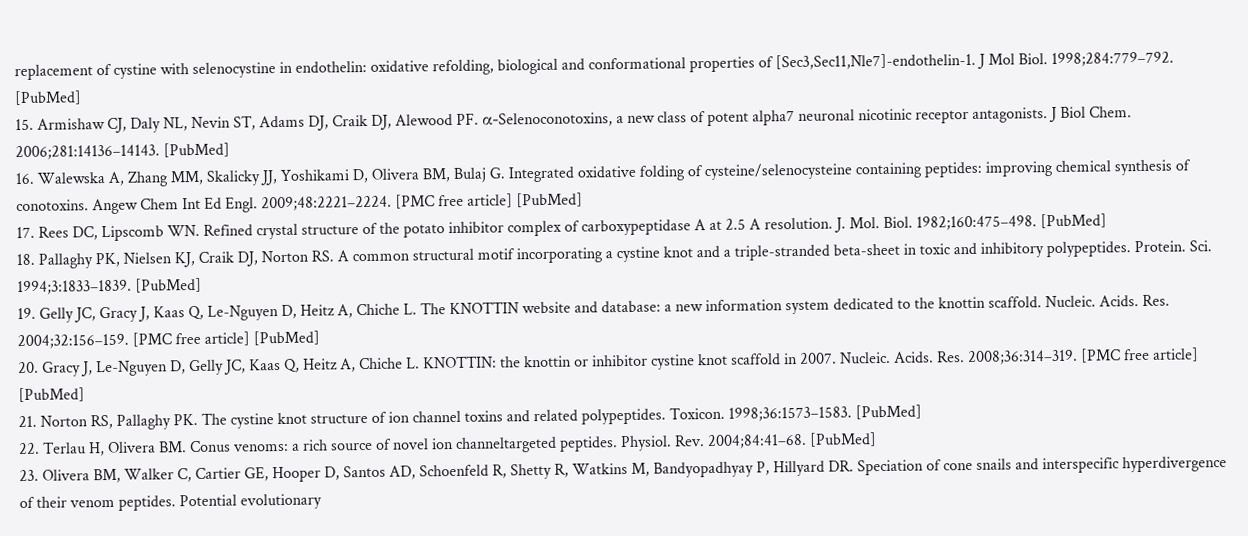replacement of cystine with selenocystine in endothelin: oxidative refolding, biological and conformational properties of [Sec3,Sec11,Nle7]-endothelin-1. J Mol Biol. 1998;284:779–792. [PubMed]
15. Armishaw CJ, Daly NL, Nevin ST, Adams DJ, Craik DJ, Alewood PF. α-Selenoconotoxins, a new class of potent alpha7 neuronal nicotinic receptor antagonists. J Biol Chem. 2006;281:14136–14143. [PubMed]
16. Walewska A, Zhang MM, Skalicky JJ, Yoshikami D, Olivera BM, Bulaj G. Integrated oxidative folding of cysteine/selenocysteine containing peptides: improving chemical synthesis of conotoxins. Angew Chem Int Ed Engl. 2009;48:2221–2224. [PMC free article] [PubMed]
17. Rees DC, Lipscomb WN. Refined crystal structure of the potato inhibitor complex of carboxypeptidase A at 2.5 A resolution. J. Mol. Biol. 1982;160:475–498. [PubMed]
18. Pallaghy PK, Nielsen KJ, Craik DJ, Norton RS. A common structural motif incorporating a cystine knot and a triple-stranded beta-sheet in toxic and inhibitory polypeptides. Protein. Sci. 1994;3:1833–1839. [PubMed]
19. Gelly JC, Gracy J, Kaas Q, Le-Nguyen D, Heitz A, Chiche L. The KNOTTIN website and database: a new information system dedicated to the knottin scaffold. Nucleic. Acids. Res. 2004;32:156–159. [PMC free article] [PubMed]
20. Gracy J, Le-Nguyen D, Gelly JC, Kaas Q, Heitz A, Chiche L. KNOTTIN: the knottin or inhibitor cystine knot scaffold in 2007. Nucleic. Acids. Res. 2008;36:314–319. [PMC free article] [PubMed]
21. Norton RS, Pallaghy PK. The cystine knot structure of ion channel toxins and related polypeptides. Toxicon. 1998;36:1573–1583. [PubMed]
22. Terlau H, Olivera BM. Conus venoms: a rich source of novel ion channeltargeted peptides. Physiol. Rev. 2004;84:41–68. [PubMed]
23. Olivera BM, Walker C, Cartier GE, Hooper D, Santos AD, Schoenfeld R, Shetty R, Watkins M, Bandyopadhyay P, Hillyard DR. Speciation of cone snails and interspecific hyperdivergence of their venom peptides. Potential evolutionary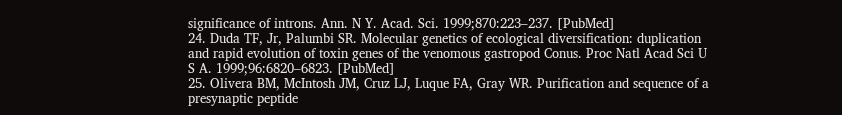significance of introns. Ann. N Y. Acad. Sci. 1999;870:223–237. [PubMed]
24. Duda TF, Jr, Palumbi SR. Molecular genetics of ecological diversification: duplication and rapid evolution of toxin genes of the venomous gastropod Conus. Proc Natl Acad Sci U S A. 1999;96:6820–6823. [PubMed]
25. Olivera BM, McIntosh JM, Cruz LJ, Luque FA, Gray WR. Purification and sequence of a presynaptic peptide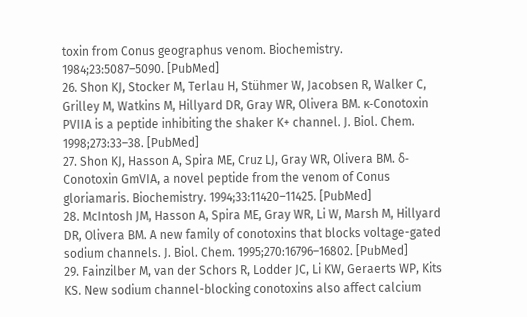toxin from Conus geographus venom. Biochemistry. 1984;23:5087–5090. [PubMed]
26. Shon KJ, Stocker M, Terlau H, Stühmer W, Jacobsen R, Walker C, Grilley M, Watkins M, Hillyard DR, Gray WR, Olivera BM. κ-Conotoxin PVIIA is a peptide inhibiting the shaker K+ channel. J. Biol. Chem. 1998;273:33–38. [PubMed]
27. Shon KJ, Hasson A, Spira ME, Cruz LJ, Gray WR, Olivera BM. δ-Conotoxin GmVIA, a novel peptide from the venom of Conus gloriamaris. Biochemistry. 1994;33:11420–11425. [PubMed]
28. McIntosh JM, Hasson A, Spira ME, Gray WR, Li W, Marsh M, Hillyard DR, Olivera BM. A new family of conotoxins that blocks voltage-gated sodium channels. J. Biol. Chem. 1995;270:16796–16802. [PubMed]
29. Fainzilber M, van der Schors R, Lodder JC, Li KW, Geraerts WP, Kits KS. New sodium channel-blocking conotoxins also affect calcium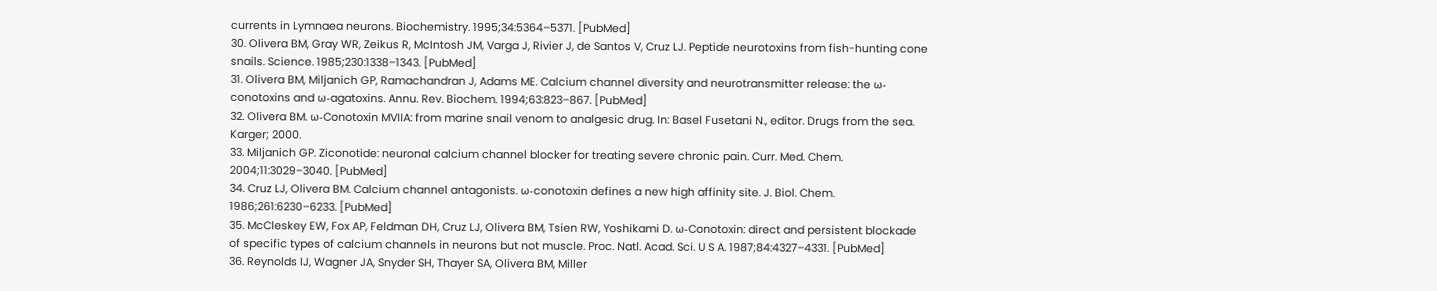currents in Lymnaea neurons. Biochemistry. 1995;34:5364–5371. [PubMed]
30. Olivera BM, Gray WR, Zeikus R, McIntosh JM, Varga J, Rivier J, de Santos V, Cruz LJ. Peptide neurotoxins from fish-hunting cone snails. Science. 1985;230:1338–1343. [PubMed]
31. Olivera BM, Miljanich GP, Ramachandran J, Adams ME. Calcium channel diversity and neurotransmitter release: the ω-conotoxins and ω-agatoxins. Annu. Rev. Biochem. 1994;63:823–867. [PubMed]
32. Olivera BM. ω-Conotoxin MVIIA: from marine snail venom to analgesic drug. In: Basel Fusetani N., editor. Drugs from the sea. Karger; 2000.
33. Miljanich GP. Ziconotide: neuronal calcium channel blocker for treating severe chronic pain. Curr. Med. Chem. 2004;11:3029–3040. [PubMed]
34. Cruz LJ, Olivera BM. Calcium channel antagonists. ω-conotoxin defines a new high affinity site. J. Biol. Chem. 1986;261:6230–6233. [PubMed]
35. McCleskey EW, Fox AP, Feldman DH, Cruz LJ, Olivera BM, Tsien RW, Yoshikami D. ω-Conotoxin: direct and persistent blockade of specific types of calcium channels in neurons but not muscle. Proc. Natl. Acad. Sci. U S A. 1987;84:4327–4331. [PubMed]
36. Reynolds IJ, Wagner JA, Snyder SH, Thayer SA, Olivera BM, Miller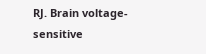RJ. Brain voltage-sensitive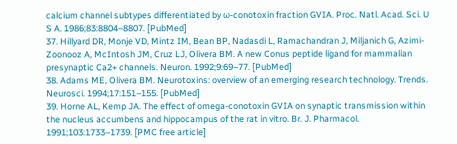calcium channel subtypes differentiated by ω-conotoxin fraction GVIA. Proc. Natl. Acad. Sci. U S A. 1986;83:8804–8807. [PubMed]
37. Hillyard DR, Monje VD, Mintz IM, Bean BP, Nadasdi L, Ramachandran J, Miljanich G, Azimi-Zoonooz A, McIntosh JM, Cruz LJ, Olivera BM. A new Conus peptide ligand for mammalian presynaptic Ca2+ channels. Neuron. 1992;9:69–77. [PubMed]
38. Adams ME, Olivera BM. Neurotoxins: overview of an emerging research technology. Trends. Neurosci. 1994;17:151–155. [PubMed]
39. Horne AL, Kemp JA. The effect of omega-conotoxin GVIA on synaptic transmission within the nucleus accumbens and hippocampus of the rat in vitro. Br. J. Pharmacol. 1991;103:1733–1739. [PMC free article]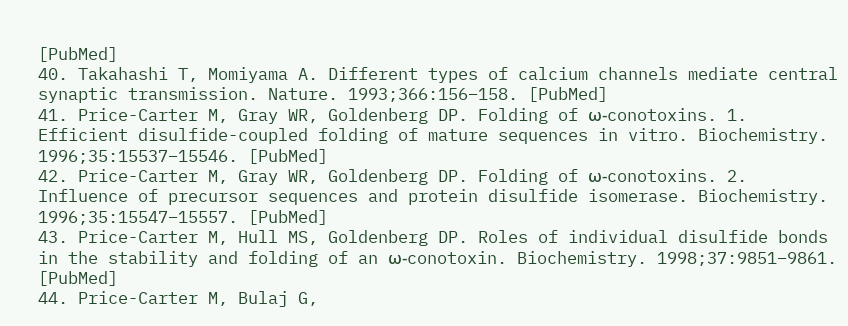[PubMed]
40. Takahashi T, Momiyama A. Different types of calcium channels mediate central synaptic transmission. Nature. 1993;366:156–158. [PubMed]
41. Price-Carter M, Gray WR, Goldenberg DP. Folding of ω-conotoxins. 1. Efficient disulfide-coupled folding of mature sequences in vitro. Biochemistry. 1996;35:15537–15546. [PubMed]
42. Price-Carter M, Gray WR, Goldenberg DP. Folding of ω-conotoxins. 2. Influence of precursor sequences and protein disulfide isomerase. Biochemistry. 1996;35:15547–15557. [PubMed]
43. Price-Carter M, Hull MS, Goldenberg DP. Roles of individual disulfide bonds in the stability and folding of an ω-conotoxin. Biochemistry. 1998;37:9851–9861. [PubMed]
44. Price-Carter M, Bulaj G,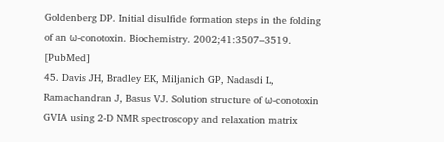Goldenberg DP. Initial disulfide formation steps in the folding of an ω-conotoxin. Biochemistry. 2002;41:3507–3519. [PubMed]
45. Davis JH, Bradley EK, Miljanich GP, Nadasdi L, Ramachandran J, Basus VJ. Solution structure of ω-conotoxin GVIA using 2-D NMR spectroscopy and relaxation matrix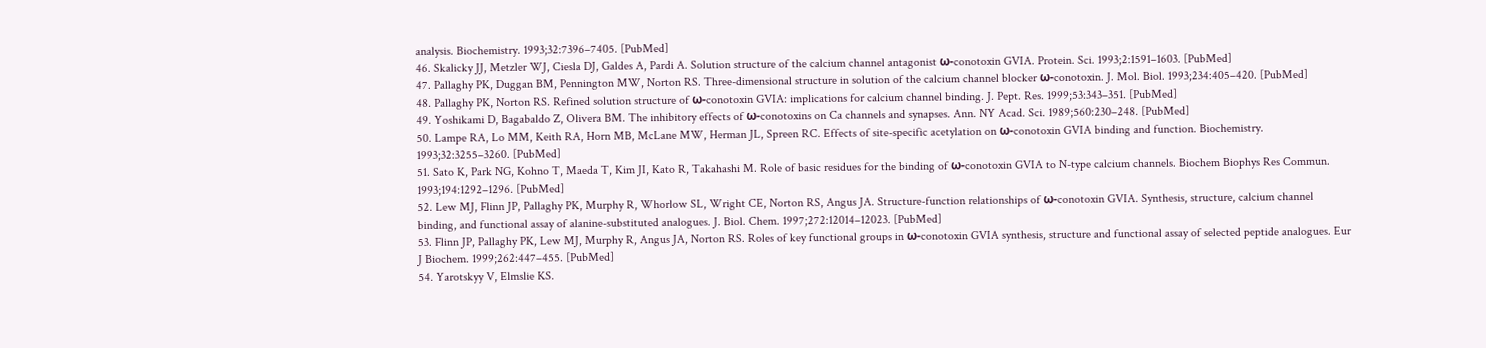analysis. Biochemistry. 1993;32:7396–7405. [PubMed]
46. Skalicky JJ, Metzler WJ, Ciesla DJ, Galdes A, Pardi A. Solution structure of the calcium channel antagonist ω-conotoxin GVIA. Protein. Sci. 1993;2:1591–1603. [PubMed]
47. Pallaghy PK, Duggan BM, Pennington MW, Norton RS. Three-dimensional structure in solution of the calcium channel blocker ω-conotoxin. J. Mol. Biol. 1993;234:405–420. [PubMed]
48. Pallaghy PK, Norton RS. Refined solution structure of ω-conotoxin GVIA: implications for calcium channel binding. J. Pept. Res. 1999;53:343–351. [PubMed]
49. Yoshikami D, Bagabaldo Z, Olivera BM. The inhibitory effects of ω-conotoxins on Ca channels and synapses. Ann. NY Acad. Sci. 1989;560:230–248. [PubMed]
50. Lampe RA, Lo MM, Keith RA, Horn MB, McLane MW, Herman JL, Spreen RC. Effects of site-specific acetylation on ω-conotoxin GVIA binding and function. Biochemistry. 1993;32:3255–3260. [PubMed]
51. Sato K, Park NG, Kohno T, Maeda T, Kim JI, Kato R, Takahashi M. Role of basic residues for the binding of ω-conotoxin GVIA to N-type calcium channels. Biochem Biophys Res Commun. 1993;194:1292–1296. [PubMed]
52. Lew MJ, Flinn JP, Pallaghy PK, Murphy R, Whorlow SL, Wright CE, Norton RS, Angus JA. Structure-function relationships of ω-conotoxin GVIA. Synthesis, structure, calcium channel binding, and functional assay of alanine-substituted analogues. J. Biol. Chem. 1997;272:12014–12023. [PubMed]
53. Flinn JP, Pallaghy PK, Lew MJ, Murphy R, Angus JA, Norton RS. Roles of key functional groups in ω-conotoxin GVIA synthesis, structure and functional assay of selected peptide analogues. Eur J Biochem. 1999;262:447–455. [PubMed]
54. Yarotskyy V, Elmslie KS.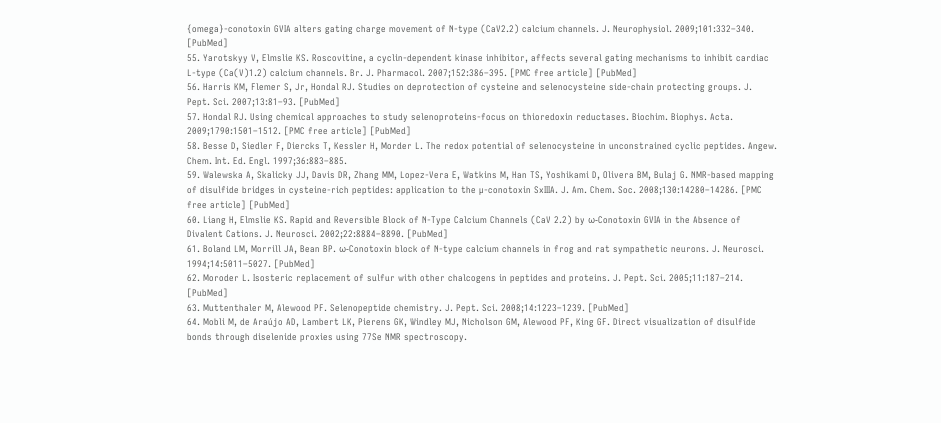{omega}-conotoxin GVIA alters gating charge movement of N-type (CaV2.2) calcium channels. J. Neurophysiol. 2009;101:332–340. [PubMed]
55. Yarotskyy V, Elmslie KS. Roscovitine, a cyclin-dependent kinase inhibitor, affects several gating mechanisms to inhibit cardiac L-type (Ca(V)1.2) calcium channels. Br. J. Pharmacol. 2007;152:386–395. [PMC free article] [PubMed]
56. Harris KM, Flemer S, Jr, Hondal RJ. Studies on deprotection of cysteine and selenocysteine side-chain protecting groups. J. Pept. Sci. 2007;13:81–93. [PubMed]
57. Hondal RJ. Using chemical approaches to study selenoproteins-focus on thioredoxin reductases. Biochim. Biophys. Acta. 2009;1790:1501–1512. [PMC free article] [PubMed]
58. Besse D, Siedler F, Diercks T, Kessler H, Morder L. The redox potential of selenocysteine in unconstrained cyclic peptides. Angew. Chem. Int. Ed. Engl. 1997;36:883–885.
59. Walewska A, Skalicky JJ, Davis DR, Zhang MM, Lopez-Vera E, Watkins M, Han TS, Yoshikami D, Olivera BM, Bulaj G. NMR-based mapping of disulfide bridges in cysteine-rich peptides: application to the µ-conotoxin SxIIIA. J. Am. Chem. Soc. 2008;130:14280–14286. [PMC free article] [PubMed]
60. Liang H, Elmslie KS. Rapid and Reversible Block of N-Type Calcium Channels (CaV 2.2) by ω-Conotoxin GVIA in the Absence of Divalent Cations. J. Neurosci. 2002;22:8884–8890. [PubMed]
61. Boland LM, Morrill JA, Bean BP. ω-Conotoxin block of N-type calcium channels in frog and rat sympathetic neurons. J. Neurosci. 1994;14:5011–5027. [PubMed]
62. Moroder L. Isosteric replacement of sulfur with other chalcogens in peptides and proteins. J. Pept. Sci. 2005;11:187–214. [PubMed]
63. Muttenthaler M, Alewood PF. Selenopeptide chemistry. J. Pept. Sci. 2008;14:1223–1239. [PubMed]
64. Mobli M, de Araújo AD, Lambert LK, Pierens GK, Windley MJ, Nicholson GM, Alewood PF, King GF. Direct visualization of disulfide bonds through diselenide proxies using 77Se NMR spectroscopy.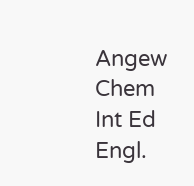Angew Chem Int Ed Engl.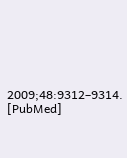2009;48:9312–9314. [PubMed]